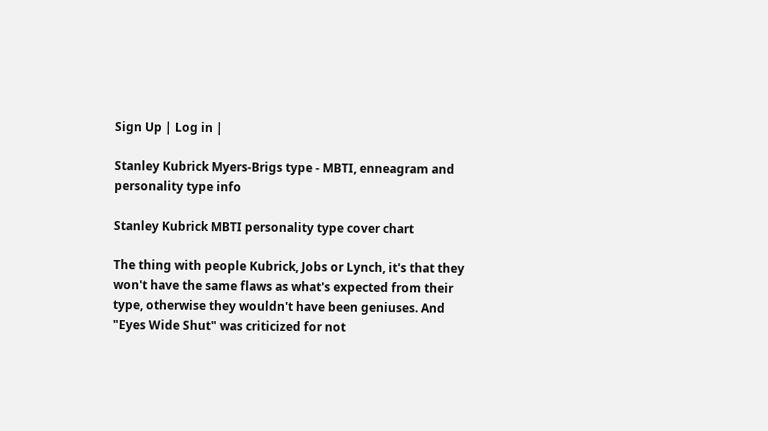Sign Up | Log in |

Stanley Kubrick Myers-Brigs type - MBTI, enneagram and personality type info

Stanley Kubrick MBTI personality type cover chart

The thing with people Kubrick, Jobs or Lynch, it's that they won't have the same flaws as what's expected from their type, otherwise they wouldn't have been geniuses. And "Eyes Wide Shut" was criticized for not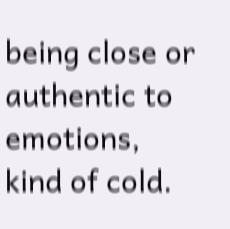being close or authentic to emotions, kind of cold.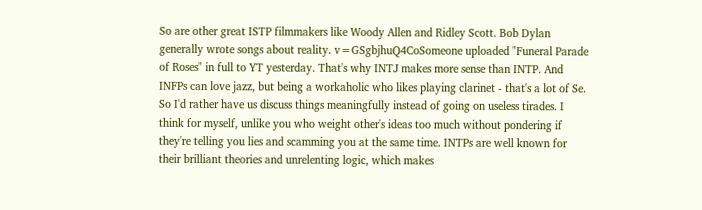So are other great ISTP filmmakers like Woody Allen and Ridley Scott. Bob Dylan generally wrote songs about reality. v=GSgbjhuQ4CoSomeone uploaded "Funeral Parade of Roses" in full to YT yesterday. That's why INTJ makes more sense than INTP. And INFPs can love jazz, but being a workaholic who likes playing clarinet - that's a lot of Se. So I'd rather have us discuss things meaningfully instead of going on useless tirades. I think for myself, unlike you who weight other's ideas too much without pondering if they're telling you lies and scamming you at the same time. INTPs are well known for their brilliant theories and unrelenting logic, which makes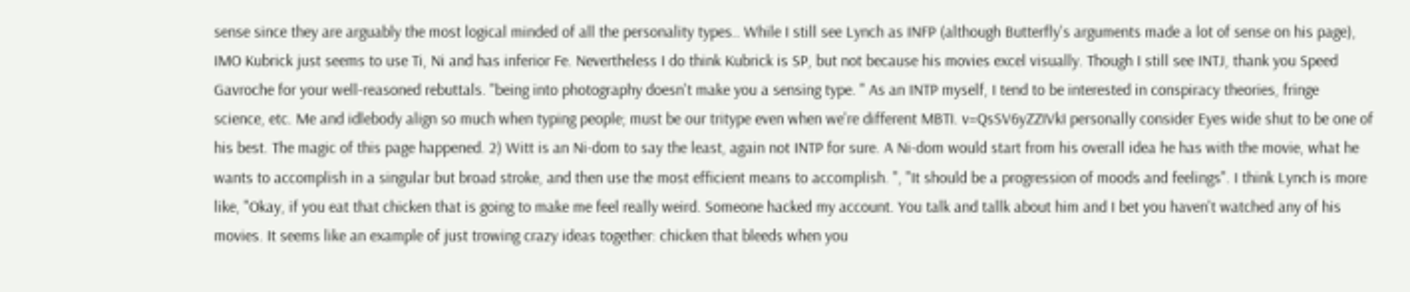sense since they are arguably the most logical minded of all the personality types.. While I still see Lynch as INFP (although Butterfly's arguments made a lot of sense on his page), IMO Kubrick just seems to use Ti, Ni and has inferior Fe. Nevertheless I do think Kubrick is SP, but not because his movies excel visually. Though I still see INTJ, thank you Speed Gavroche for your well-reasoned rebuttals. "being into photography doesn't make you a sensing type. " As an INTP myself, I tend to be interested in conspiracy theories, fringe science, etc. Me and idlebody align so much when typing people; must be our tritype even when we're different MBTI. v=QsSV6yZZIVkI personally consider Eyes wide shut to be one of his best. The magic of this page happened. 2) Witt is an Ni-dom to say the least, again not INTP for sure. A Ni-dom would start from his overall idea he has with the movie, what he wants to accomplish in a singular but broad stroke, and then use the most efficient means to accomplish. ", "It should be a progression of moods and feelings". I think Lynch is more like, "Okay, if you eat that chicken that is going to make me feel really weird. Someone hacked my account. You talk and tallk about him and I bet you haven't watched any of his movies. It seems like an example of just trowing crazy ideas together: chicken that bleeds when you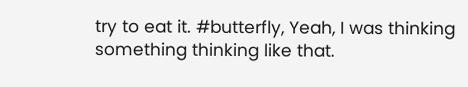try to eat it. #butterfly, Yeah, I was thinking something thinking like that.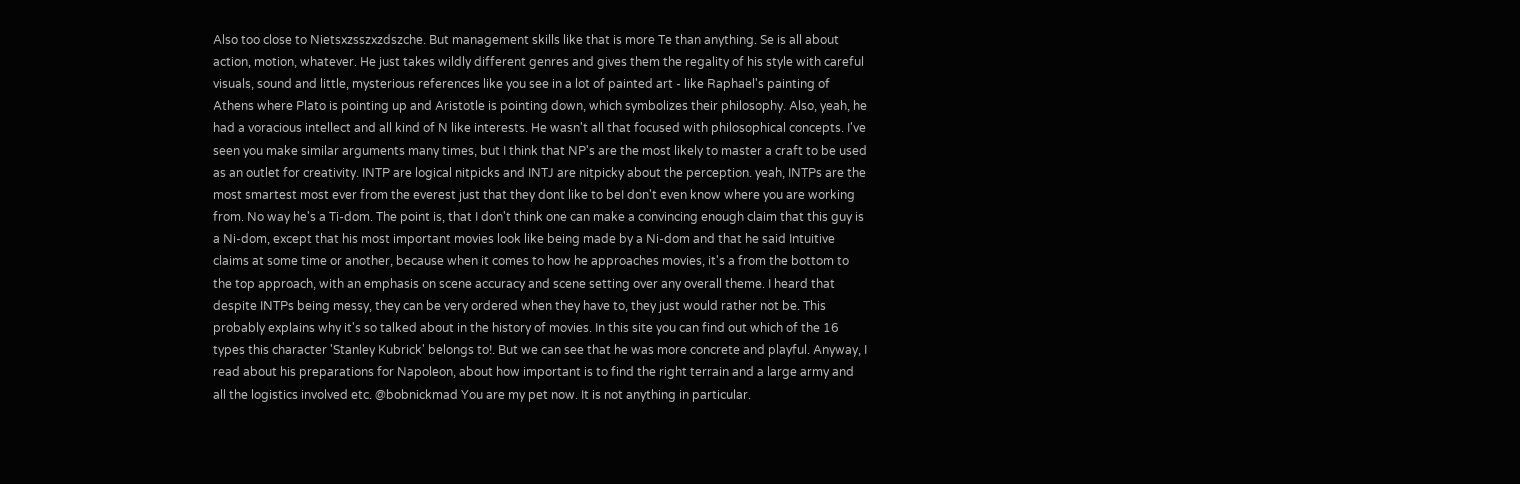Also too close to Nietsxzsszxzdszche. But management skills like that is more Te than anything. Se is all about action, motion, whatever. He just takes wildly different genres and gives them the regality of his style with careful visuals, sound and little, mysterious references like you see in a lot of painted art - like Raphael's painting of Athens where Plato is pointing up and Aristotle is pointing down, which symbolizes their philosophy. Also, yeah, he had a voracious intellect and all kind of N like interests. He wasn't all that focused with philosophical concepts. I've seen you make similar arguments many times, but I think that NP's are the most likely to master a craft to be used as an outlet for creativity. INTP are logical nitpicks and INTJ are nitpicky about the perception. yeah, INTPs are the most smartest most ever from the everest just that they dont like to beI don't even know where you are working from. No way he's a Ti-dom. The point is, that I don't think one can make a convincing enough claim that this guy is a Ni-dom, except that his most important movies look like being made by a Ni-dom and that he said Intuitive claims at some time or another, because when it comes to how he approaches movies, it's a from the bottom to the top approach, with an emphasis on scene accuracy and scene setting over any overall theme. I heard that despite INTPs being messy, they can be very ordered when they have to, they just would rather not be. This probably explains why it's so talked about in the history of movies. In this site you can find out which of the 16 types this character 'Stanley Kubrick' belongs to!. But we can see that he was more concrete and playful. Anyway, I read about his preparations for Napoleon, about how important is to find the right terrain and a large army and all the logistics involved etc. @bobnickmad You are my pet now. It is not anything in particular.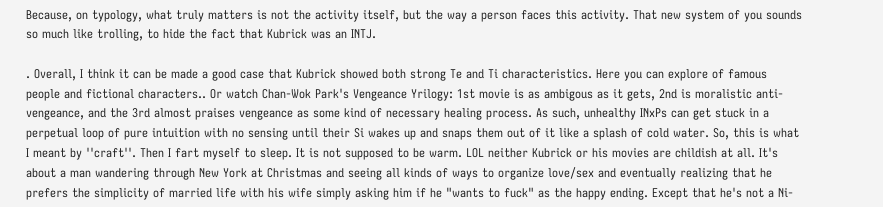Because, on typology, what truly matters is not the activity itself, but the way a person faces this activity. That new system of you sounds so much like trolling, to hide the fact that Kubrick was an INTJ.

. Overall, I think it can be made a good case that Kubrick showed both strong Te and Ti characteristics. Here you can explore of famous people and fictional characters.. Or watch Chan-Wok Park's Vengeance Yrilogy: 1st movie is as ambigous as it gets, 2nd is moralistic anti-vengeance, and the 3rd almost praises vengeance as some kind of necessary healing process. As such, unhealthy INxPs can get stuck in a perpetual loop of pure intuition with no sensing until their Si wakes up and snaps them out of it like a splash of cold water. So, this is what I meant by ''craft''. Then I fart myself to sleep. It is not supposed to be warm. LOL neither Kubrick or his movies are childish at all. It's about a man wandering through New York at Christmas and seeing all kinds of ways to organize love/sex and eventually realizing that he prefers the simplicity of married life with his wife simply asking him if he "wants to fuck" as the happy ending. Except that he's not a Ni-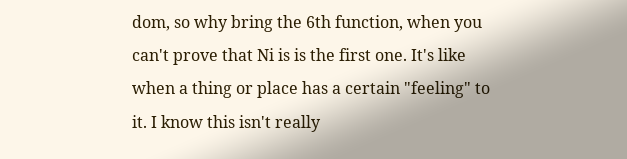dom, so why bring the 6th function, when you can't prove that Ni is is the first one. It's like when a thing or place has a certain "feeling" to it. I know this isn't really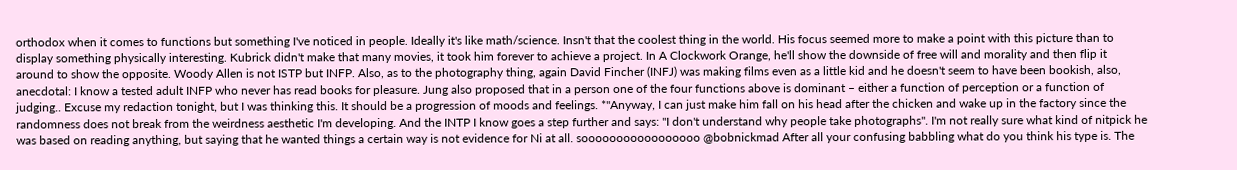orthodox when it comes to functions but something I've noticed in people. Ideally it's like math/science. Insn't that the coolest thing in the world. His focus seemed more to make a point with this picture than to display something physically interesting. Kubrick didn't make that many movies, it took him forever to achieve a project. In A Clockwork Orange, he'll show the downside of free will and morality and then flip it around to show the opposite. Woody Allen is not ISTP but INFP. Also, as to the photography thing, again David Fincher (INFJ) was making films even as a little kid and he doesn't seem to have been bookish, also, anecdotal: I know a tested adult INFP who never has read books for pleasure. Jung also proposed that in a person one of the four functions above is dominant – either a function of perception or a function of judging.. Excuse my redaction tonight, but I was thinking this. It should be a progression of moods and feelings. *"Anyway, I can just make him fall on his head after the chicken and wake up in the factory since the randomness does not break from the weirdness aesthetic I'm developing. And the INTP I know goes a step further and says: "I don't understand why people take photographs". I'm not really sure what kind of nitpick he was based on reading anything, but saying that he wanted things a certain way is not evidence for Ni at all. sooooooooooooooooo @bobnickmad After all your confusing babbling what do you think his type is. The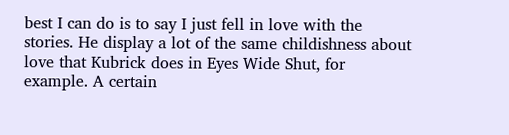best I can do is to say I just fell in love with the stories. He display a lot of the same childishness about love that Kubrick does in Eyes Wide Shut, for example. A certain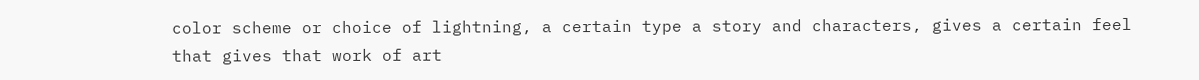color scheme or choice of lightning, a certain type a story and characters, gives a certain feel that gives that work of art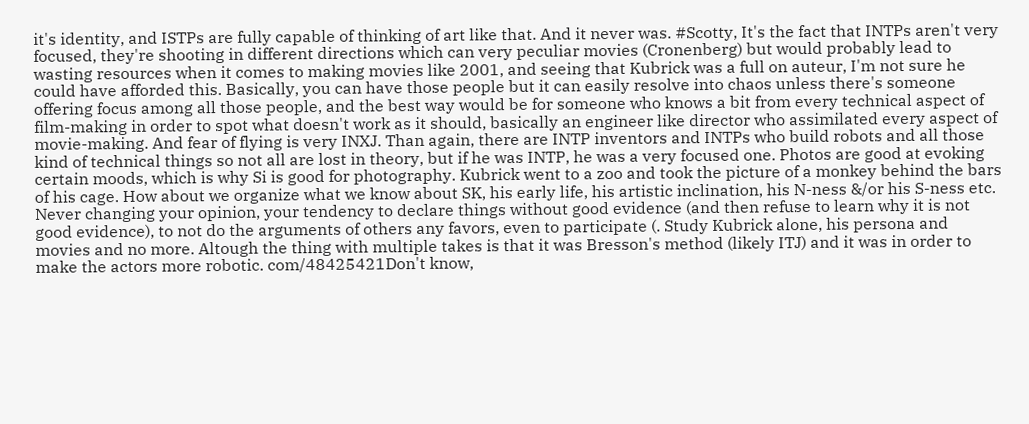it's identity, and ISTPs are fully capable of thinking of art like that. And it never was. #Scotty, It's the fact that INTPs aren't very focused, they're shooting in different directions which can very peculiar movies (Cronenberg) but would probably lead to wasting resources when it comes to making movies like 2001, and seeing that Kubrick was a full on auteur, I'm not sure he could have afforded this. Basically, you can have those people but it can easily resolve into chaos unless there's someone offering focus among all those people, and the best way would be for someone who knows a bit from every technical aspect of film-making in order to spot what doesn't work as it should, basically an engineer like director who assimilated every aspect of movie-making. And fear of flying is very INXJ. Than again, there are INTP inventors and INTPs who build robots and all those kind of technical things so not all are lost in theory, but if he was INTP, he was a very focused one. Photos are good at evoking certain moods, which is why Si is good for photography. Kubrick went to a zoo and took the picture of a monkey behind the bars of his cage. How about we organize what we know about SK, his early life, his artistic inclination, his N-ness &/or his S-ness etc. Never changing your opinion, your tendency to declare things without good evidence (and then refuse to learn why it is not good evidence), to not do the arguments of others any favors, even to participate (. Study Kubrick alone, his persona and movies and no more. Altough the thing with multiple takes is that it was Bresson's method (likely ITJ) and it was in order to make the actors more robotic. com/48425421Don't know,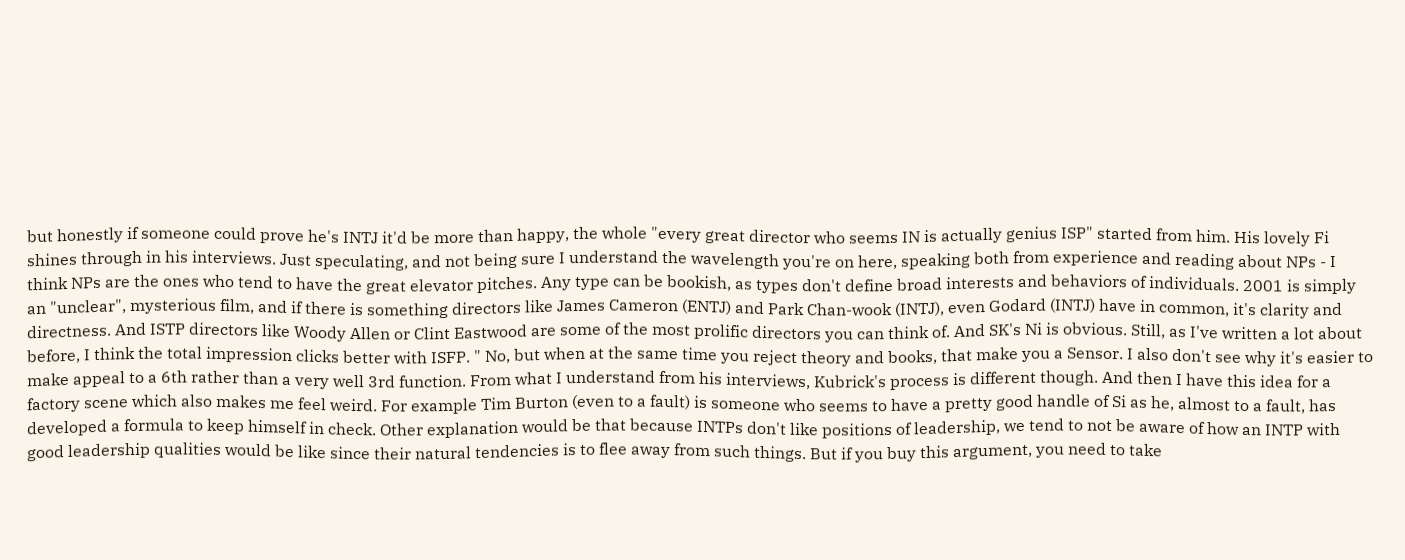but honestly if someone could prove he's INTJ it'd be more than happy, the whole "every great director who seems IN is actually genius ISP" started from him. His lovely Fi shines through in his interviews. Just speculating, and not being sure I understand the wavelength you're on here, speaking both from experience and reading about NPs - I think NPs are the ones who tend to have the great elevator pitches. Any type can be bookish, as types don't define broad interests and behaviors of individuals. 2001 is simply an "unclear", mysterious film, and if there is something directors like James Cameron (ENTJ) and Park Chan-wook (INTJ), even Godard (INTJ) have in common, it's clarity and directness. And ISTP directors like Woody Allen or Clint Eastwood are some of the most prolific directors you can think of. And SK's Ni is obvious. Still, as I've written a lot about before, I think the total impression clicks better with ISFP. " No, but when at the same time you reject theory and books, that make you a Sensor. I also don't see why it's easier to make appeal to a 6th rather than a very well 3rd function. From what I understand from his interviews, Kubrick's process is different though. And then I have this idea for a factory scene which also makes me feel weird. For example Tim Burton (even to a fault) is someone who seems to have a pretty good handle of Si as he, almost to a fault, has developed a formula to keep himself in check. Other explanation would be that because INTPs don't like positions of leadership, we tend to not be aware of how an INTP with good leadership qualities would be like since their natural tendencies is to flee away from such things. But if you buy this argument, you need to take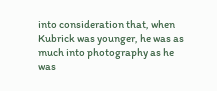into consideration that, when Kubrick was younger, he was as much into photography as he was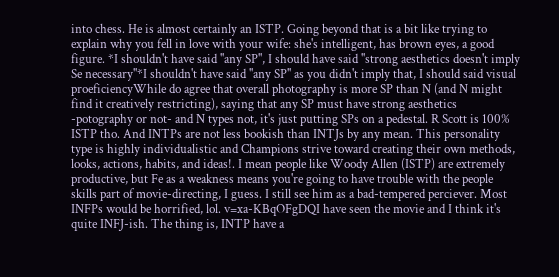into chess. He is almost certainly an ISTP. Going beyond that is a bit like trying to explain why you fell in love with your wife: she's intelligent, has brown eyes, a good figure. *I shouldn't have said ''any SP'', I should have said ''strong aesthetics doesn't imply Se necessary''*I shouldn't have said ''any SP'' as you didn't imply that, I should said visual proeficiencyWhile do agree that overall photography is more SP than N (and N might find it creatively restricting), saying that any SP must have strong aesthetics -potography or not- and N types not, it's just putting SPs on a pedestal. R Scott is 100% ISTP tho. And INTPs are not less bookish than INTJs by any mean. This personality type is highly individualistic and Champions strive toward creating their own methods, looks, actions, habits, and ideas!. I mean people like Woody Allen (ISTP) are extremely productive, but Fe as a weakness means you're going to have trouble with the people skills part of movie-directing, I guess. I still see him as a bad-tempered perciever. Most INFPs would be horrified, lol. v=xa-KBqOFgDQI have seen the movie and I think it's quite INFJ-ish. The thing is, INTP have a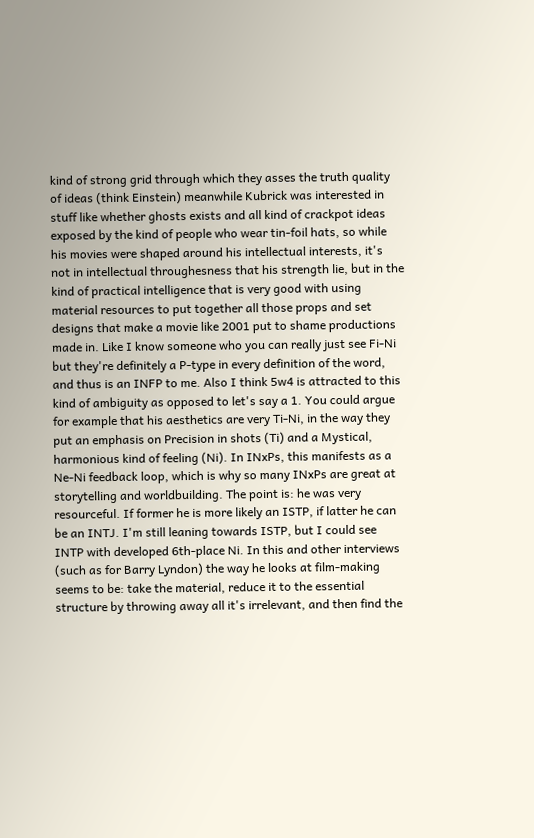kind of strong grid through which they asses the truth quality of ideas (think Einstein) meanwhile Kubrick was interested in stuff like whether ghosts exists and all kind of crackpot ideas exposed by the kind of people who wear tin-foil hats, so while his movies were shaped around his intellectual interests, it's not in intellectual throughesness that his strength lie, but in the kind of practical intelligence that is very good with using material resources to put together all those props and set designs that make a movie like 2001 put to shame productions made in. Like I know someone who you can really just see Fi-Ni but they're definitely a P-type in every definition of the word, and thus is an INFP to me. Also I think 5w4 is attracted to this kind of ambiguity as opposed to let's say a 1. You could argue for example that his aesthetics are very Ti-Ni, in the way they put an emphasis on Precision in shots (Ti) and a Mystical, harmonious kind of feeling (Ni). In INxPs, this manifests as a Ne-Ni feedback loop, which is why so many INxPs are great at storytelling and worldbuilding. The point is: he was very resourceful. If former he is more likely an ISTP, if latter he can be an INTJ. I'm still leaning towards ISTP, but I could see INTP with developed 6th-place Ni. In this and other interviews (such as for Barry Lyndon) the way he looks at film-making seems to be: take the material, reduce it to the essential structure by throwing away all it's irrelevant, and then find the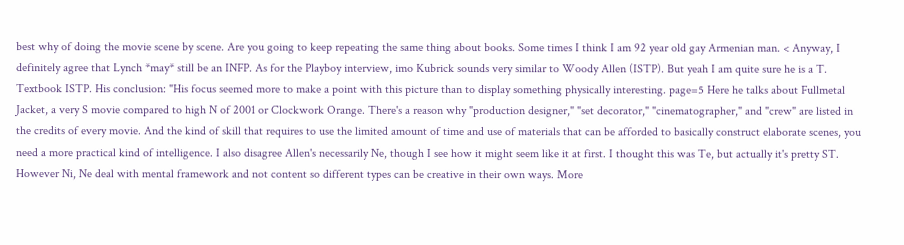best why of doing the movie scene by scene. Are you going to keep repeating the same thing about books. Some times I think I am 92 year old gay Armenian man. < Anyway, I definitely agree that Lynch *may* still be an INFP. As for the Playboy interview, imo Kubrick sounds very similar to Woody Allen (ISTP). But yeah I am quite sure he is a T. Textbook ISTP. His conclusion: "His focus seemed more to make a point with this picture than to display something physically interesting. page=5 Here he talks about Fullmetal Jacket, a very S movie compared to high N of 2001 or Clockwork Orange. There's a reason why "production designer," "set decorator," "cinematographer," and "crew" are listed in the credits of every movie. And the kind of skill that requires to use the limited amount of time and use of materials that can be afforded to basically construct elaborate scenes, you need a more practical kind of intelligence. I also disagree Allen's necessarily Ne, though I see how it might seem like it at first. I thought this was Te, but actually it's pretty ST. However Ni, Ne deal with mental framework and not content so different types can be creative in their own ways. More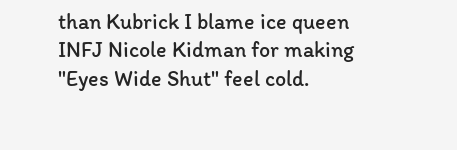than Kubrick I blame ice queen INFJ Nicole Kidman for making "Eyes Wide Shut" feel cold.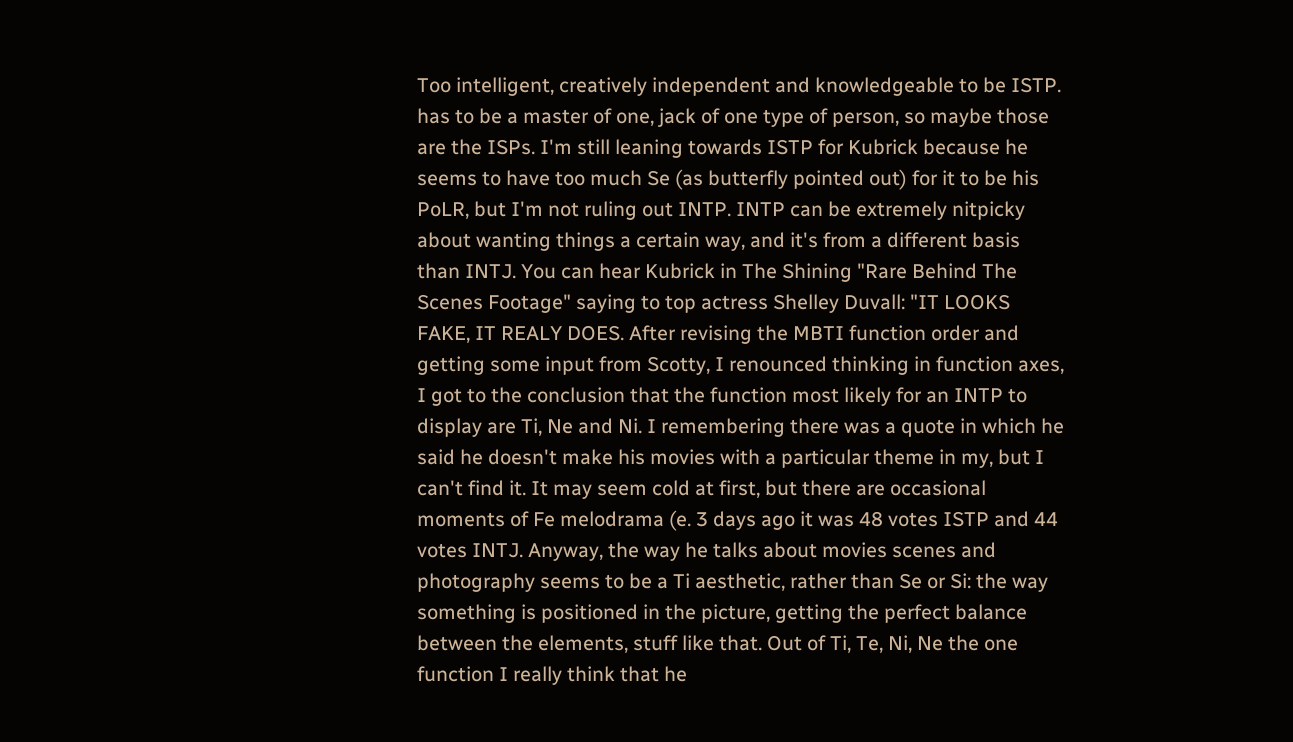Too intelligent, creatively independent and knowledgeable to be ISTP. has to be a master of one, jack of one type of person, so maybe those are the ISPs. I'm still leaning towards ISTP for Kubrick because he seems to have too much Se (as butterfly pointed out) for it to be his PoLR, but I'm not ruling out INTP. INTP can be extremely nitpicky about wanting things a certain way, and it's from a different basis than INTJ. You can hear Kubrick in The Shining "Rare Behind The Scenes Footage" saying to top actress Shelley Duvall: "IT LOOKS FAKE, IT REALY DOES. After revising the MBTI function order and getting some input from Scotty, I renounced thinking in function axes, I got to the conclusion that the function most likely for an INTP to display are Ti, Ne and Ni. I remembering there was a quote in which he said he doesn't make his movies with a particular theme in my, but I can't find it. It may seem cold at first, but there are occasional moments of Fe melodrama (e. 3 days ago it was 48 votes ISTP and 44 votes INTJ. Anyway, the way he talks about movies scenes and photography seems to be a Ti aesthetic, rather than Se or Si: the way something is positioned in the picture, getting the perfect balance between the elements, stuff like that. Out of Ti, Te, Ni, Ne the one function I really think that he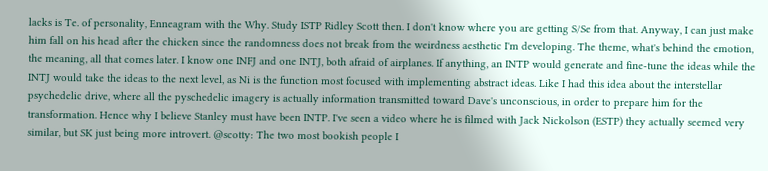lacks is Te. of personality, Enneagram with the Why. Study ISTP Ridley Scott then. I don't know where you are getting S/Se from that. Anyway, I can just make him fall on his head after the chicken since the randomness does not break from the weirdness aesthetic I'm developing. The theme, what's behind the emotion, the meaning, all that comes later. I know one INFJ and one INTJ, both afraid of airplanes. If anything, an INTP would generate and fine-tune the ideas while the INTJ would take the ideas to the next level, as Ni is the function most focused with implementing abstract ideas. Like I had this idea about the interstellar psychedelic drive, where all the pyschedelic imagery is actually information transmitted toward Dave's unconscious, in order to prepare him for the transformation. Hence why I believe Stanley must have been INTP. I've seen a video where he is filmed with Jack Nickolson (ESTP) they actually seemed very similar, but SK just being more introvert. @scotty: The two most bookish people I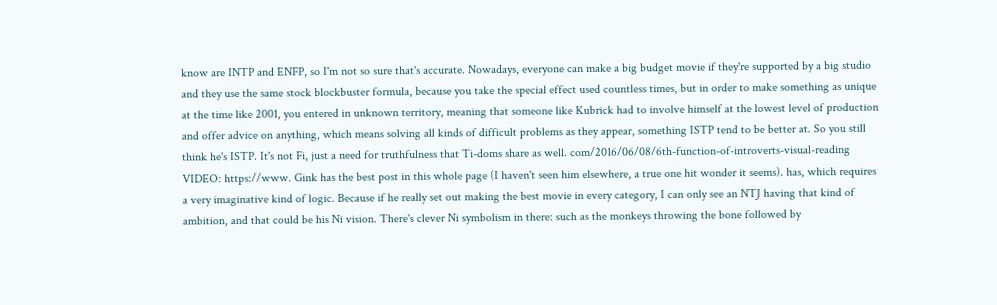know are INTP and ENFP, so I'm not so sure that's accurate. Nowadays, everyone can make a big budget movie if they're supported by a big studio and they use the same stock blockbuster formula, because you take the special effect used countless times, but in order to make something as unique at the time like 2001, you entered in unknown territory, meaning that someone like Kubrick had to involve himself at the lowest level of production and offer advice on anything, which means solving all kinds of difficult problems as they appear, something ISTP tend to be better at. So you still think he's ISTP. It's not Fi, just a need for truthfulness that Ti-doms share as well. com/2016/06/08/6th-function-of-introverts-visual-reading VIDEO: https://www. Gink has the best post in this whole page (I haven't seen him elsewhere, a true one hit wonder it seems). has, which requires a very imaginative kind of logic. Because if he really set out making the best movie in every category, I can only see an NTJ having that kind of ambition, and that could be his Ni vision. There's clever Ni symbolism in there: such as the monkeys throwing the bone followed by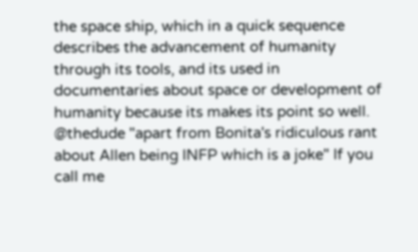the space ship, which in a quick sequence describes the advancement of humanity through its tools, and its used in documentaries about space or development of humanity because its makes its point so well. @thedude "apart from Bonita's ridiculous rant about Allen being INFP which is a joke" If you call me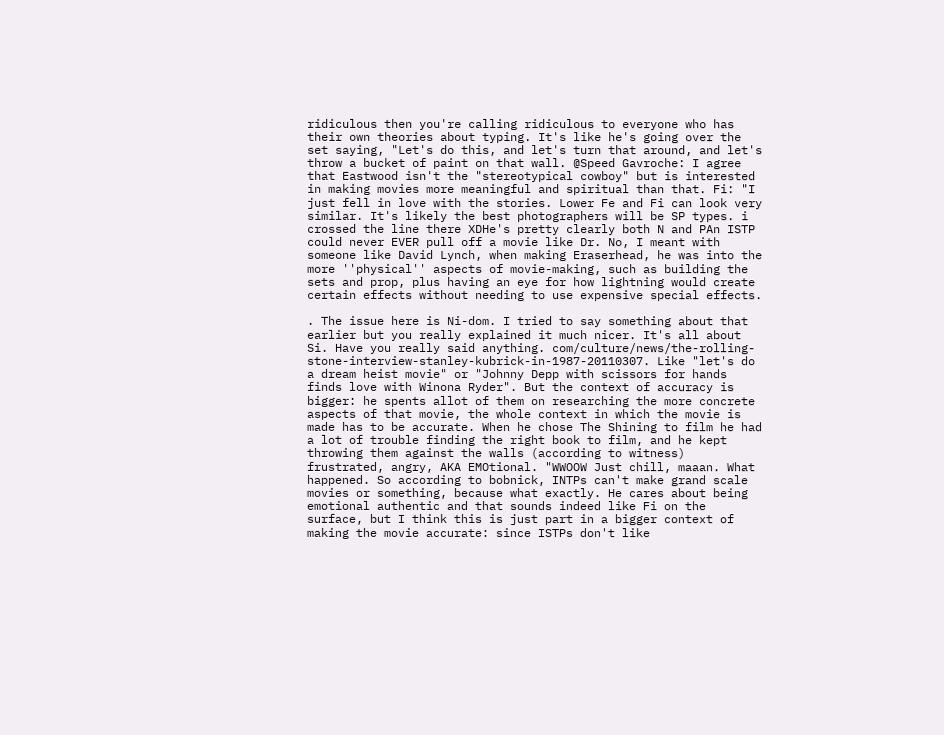ridiculous then you're calling ridiculous to everyone who has their own theories about typing. It's like he's going over the set saying, "Let's do this, and let's turn that around, and let's throw a bucket of paint on that wall. @Speed Gavroche: I agree that Eastwood isn't the "stereotypical cowboy" but is interested in making movies more meaningful and spiritual than that. Fi: "I just fell in love with the stories. Lower Fe and Fi can look very similar. It's likely the best photographers will be SP types. i crossed the line there XDHe's pretty clearly both N and PAn ISTP could never EVER pull off a movie like Dr. No, I meant with someone like David Lynch, when making Eraserhead, he was into the more ''physical'' aspects of movie-making, such as building the sets and prop, plus having an eye for how lightning would create certain effects without needing to use expensive special effects.

. The issue here is Ni-dom. I tried to say something about that earlier but you really explained it much nicer. It's all about Si. Have you really said anything. com/culture/news/the-rolling-stone-interview-stanley-kubrick-in-1987-20110307. Like "let's do a dream heist movie" or "Johnny Depp with scissors for hands finds love with Winona Ryder". But the context of accuracy is bigger: he spents allot of them on researching the more concrete aspects of that movie, the whole context in which the movie is made has to be accurate. When he chose The Shining to film he had a lot of trouble finding the right book to film, and he kept throwing them against the walls (according to witness) frustrated, angry, AKA EMOtional. "WWOOW Just chill, maaan. What happened. So according to bobnick, INTPs can't make grand scale movies or something, because what exactly. He cares about being emotional authentic and that sounds indeed like Fi on the surface, but I think this is just part in a bigger context of making the movie accurate: since ISTPs don't like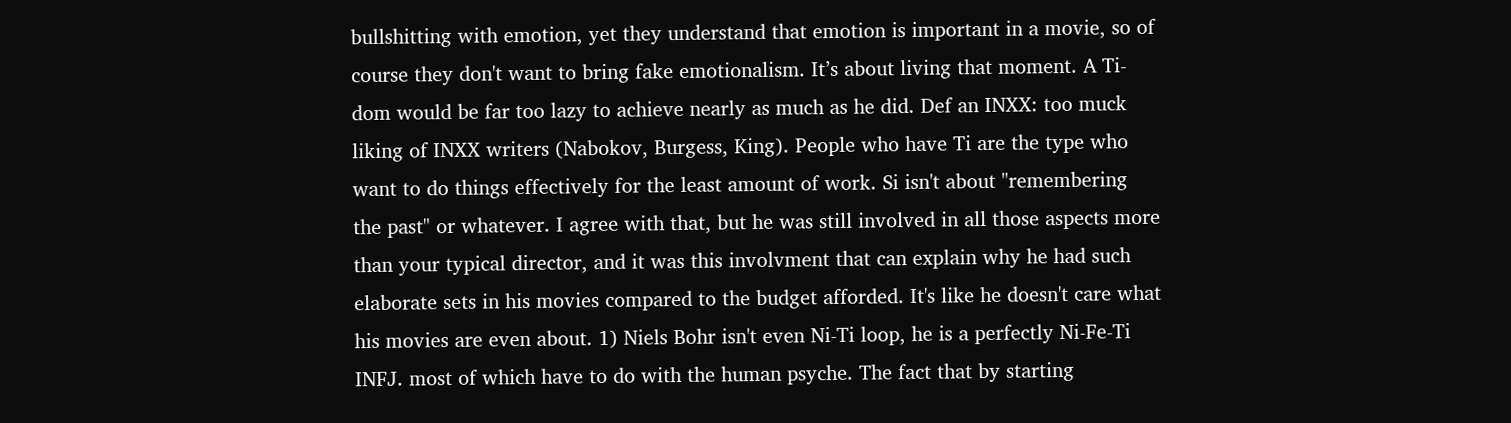bullshitting with emotion, yet they understand that emotion is important in a movie, so of course they don't want to bring fake emotionalism. It’s about living that moment. A Ti-dom would be far too lazy to achieve nearly as much as he did. Def an INXX: too muck liking of INXX writers (Nabokov, Burgess, King). People who have Ti are the type who want to do things effectively for the least amount of work. Si isn't about "remembering the past" or whatever. I agree with that, but he was still involved in all those aspects more than your typical director, and it was this involvment that can explain why he had such elaborate sets in his movies compared to the budget afforded. It's like he doesn't care what his movies are even about. 1) Niels Bohr isn't even Ni-Ti loop, he is a perfectly Ni-Fe-Ti INFJ. most of which have to do with the human psyche. The fact that by starting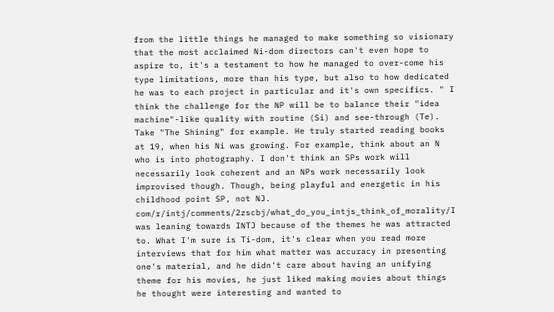from the little things he managed to make something so visionary that the most acclaimed Ni-dom directors can't even hope to aspire to, it's a testament to how he managed to over-come his type limitations, more than his type, but also to how dedicated he was to each project in particular and it's own specifics. " I think the challenge for the NP will be to balance their "idea machine"-like quality with routine (Si) and see-through (Te). Take "The Shining" for example. He truly started reading books at 19, when his Ni was growing. For example, think about an N who is into photography. I don't think an SPs work will necessarily look coherent and an NPs work necessarily look improvised though. Though, being playful and energetic in his childhood point SP, not NJ. com/r/intj/comments/2zscbj/what_do_you_intjs_think_of_morality/I was leaning towards INTJ because of the themes he was attracted to. What I'm sure is Ti-dom, it's clear when you read more interviews that for him what matter was accuracy in presenting one's material, and he didn't care about having an unifying theme for his movies, he just liked making movies about things he thought were interesting and wanted to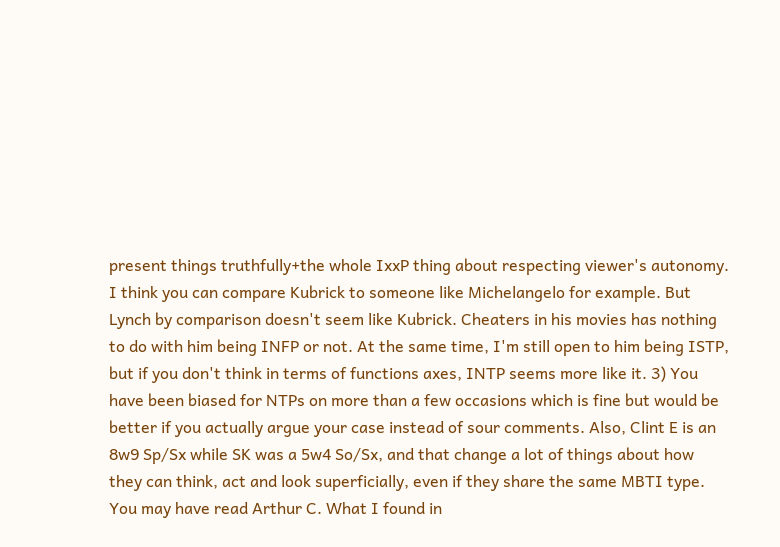present things truthfully+the whole IxxP thing about respecting viewer's autonomy. I think you can compare Kubrick to someone like Michelangelo for example. But Lynch by comparison doesn't seem like Kubrick. Cheaters in his movies has nothing to do with him being INFP or not. At the same time, I'm still open to him being ISTP, but if you don't think in terms of functions axes, INTP seems more like it. 3) You have been biased for NTPs on more than a few occasions which is fine but would be better if you actually argue your case instead of sour comments. Also, Clint E is an 8w9 Sp/Sx while SK was a 5w4 So/Sx, and that change a lot of things about how they can think, act and look superficially, even if they share the same MBTI type. You may have read Arthur C. What I found in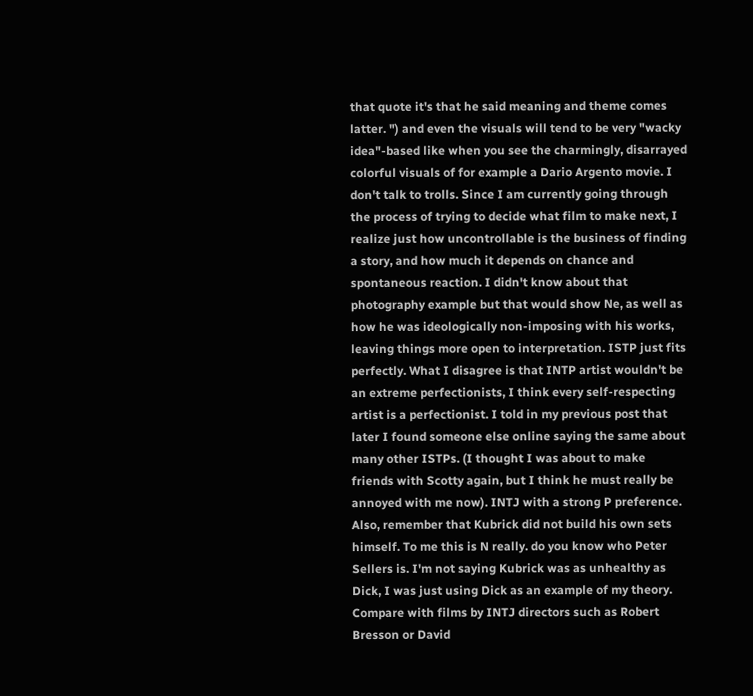that quote it's that he said meaning and theme comes latter. ") and even the visuals will tend to be very "wacky idea"-based like when you see the charmingly, disarrayed colorful visuals of for example a Dario Argento movie. I don't talk to trolls. Since I am currently going through the process of trying to decide what film to make next, I realize just how uncontrollable is the business of finding a story, and how much it depends on chance and spontaneous reaction. I didn't know about that photography example but that would show Ne, as well as how he was ideologically non-imposing with his works, leaving things more open to interpretation. ISTP just fits perfectly. What I disagree is that INTP artist wouldn't be an extreme perfectionists, I think every self-respecting artist is a perfectionist. I told in my previous post that later I found someone else online saying the same about many other ISTPs. (I thought I was about to make friends with Scotty again, but I think he must really be annoyed with me now). INTJ with a strong P preference. Also, remember that Kubrick did not build his own sets himself. To me this is N really. do you know who Peter Sellers is. I'm not saying Kubrick was as unhealthy as Dick, I was just using Dick as an example of my theory. Compare with films by INTJ directors such as Robert Bresson or David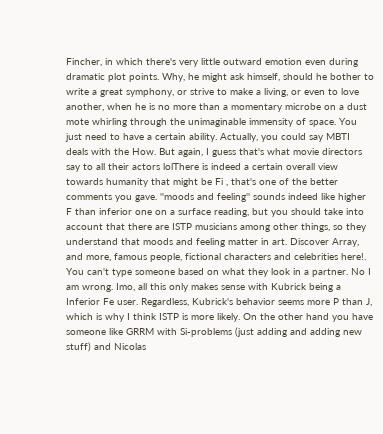Fincher, in which there's very little outward emotion even during dramatic plot points. Why, he might ask himself, should he bother to write a great symphony, or strive to make a living, or even to love another, when he is no more than a momentary microbe on a dust mote whirling through the unimaginable immensity of space. You just need to have a certain ability. Actually, you could say MBTI deals with the How. But again, I guess that's what movie directors say to all their actors lolThere is indeed a certain overall view towards humanity that might be Fi , that's one of the better comments you gave. ''moods and feeling'' sounds indeed like higher F than inferior one on a surface reading, but you should take into account that there are ISTP musicians among other things, so they understand that moods and feeling matter in art. Discover Array, and more, famous people, fictional characters and celebrities here!. You can't type someone based on what they look in a partner. No I am wrong. Imo, all this only makes sense with Kubrick being a Inferior Fe user. Regardless, Kubrick's behavior seems more P than J, which is why I think ISTP is more likely. On the other hand you have someone like GRRM with Si-problems (just adding and adding new stuff) and Nicolas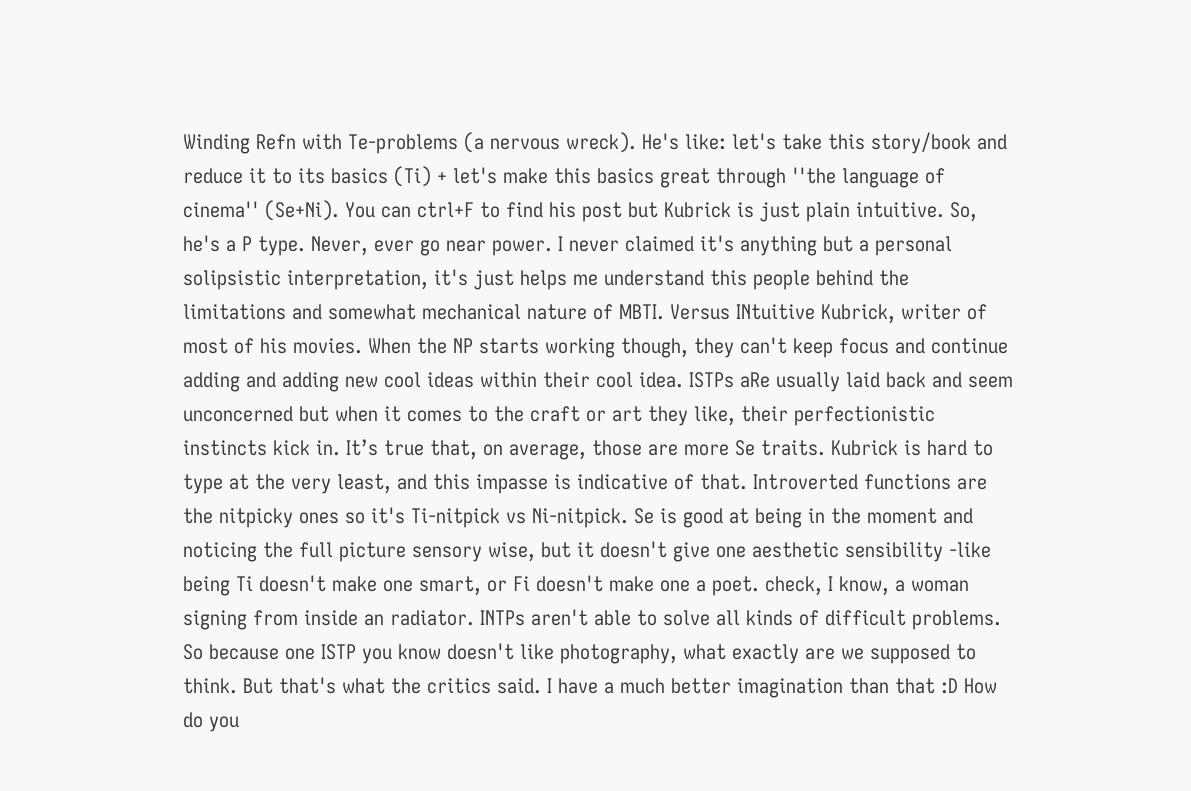Winding Refn with Te-problems (a nervous wreck). He's like: let's take this story/book and reduce it to its basics (Ti) + let's make this basics great through ''the language of cinema'' (Se+Ni). You can ctrl+F to find his post but Kubrick is just plain intuitive. So, he's a P type. Never, ever go near power. I never claimed it's anything but a personal solipsistic interpretation, it's just helps me understand this people behind the limitations and somewhat mechanical nature of MBTI. Versus INtuitive Kubrick, writer of most of his movies. When the NP starts working though, they can't keep focus and continue adding and adding new cool ideas within their cool idea. ISTPs aRe usually laid back and seem unconcerned but when it comes to the craft or art they like, their perfectionistic instincts kick in. It’s true that, on average, those are more Se traits. Kubrick is hard to type at the very least, and this impasse is indicative of that. Introverted functions are the nitpicky ones so it's Ti-nitpick vs Ni-nitpick. Se is good at being in the moment and noticing the full picture sensory wise, but it doesn't give one aesthetic sensibility -like being Ti doesn't make one smart, or Fi doesn't make one a poet. check, I know, a woman signing from inside an radiator. INTPs aren't able to solve all kinds of difficult problems. So because one ISTP you know doesn't like photography, what exactly are we supposed to think. But that's what the critics said. I have a much better imagination than that :D How do you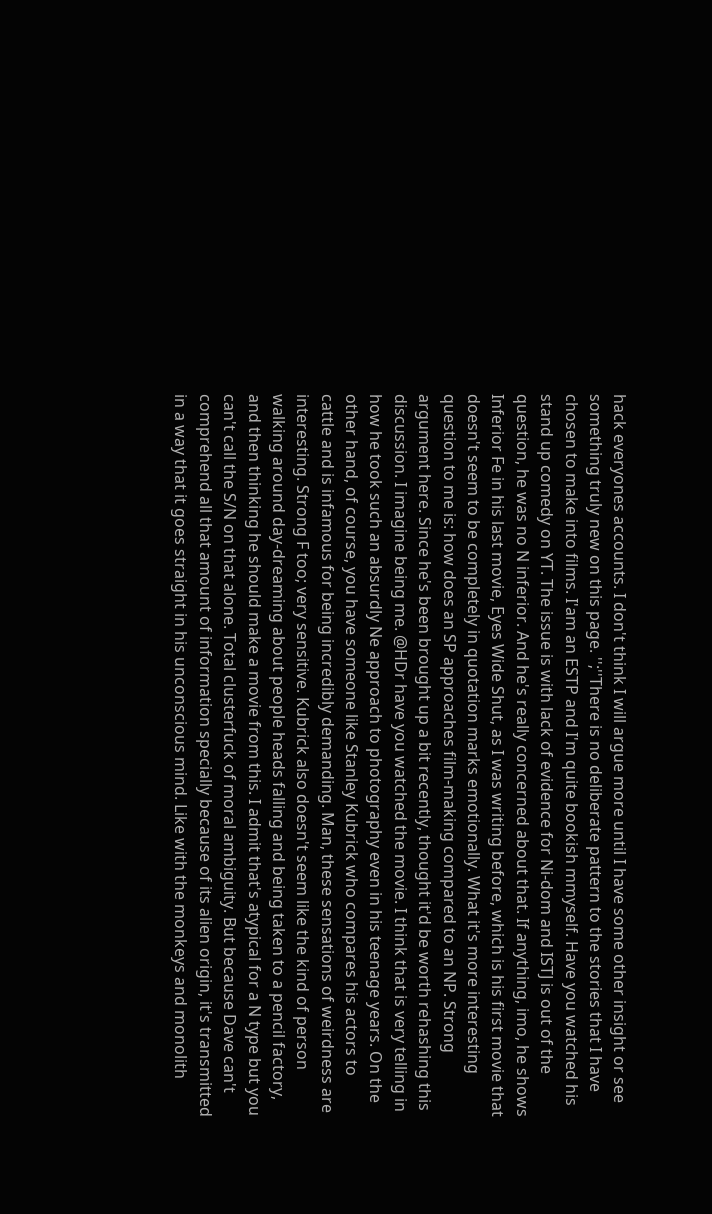hack everyones accounts. I don't think I will argue more until I have some other insight or see something truly new on this page. '';''There is no deliberate pattern to the stories that I have chosen to make into films. I'am an ESTP and I'm quite bookish mmyself. Have you watched his stand up comedy on YT. The issue is with lack of evidence for Ni-dom and ISTJ is out of the question, he was no N inferior. And he's really concerned about that. If anything, imo, he shows Inferior Fe in his last movie, Eyes Wide Shut, as I was writing before, which is his first movie that doesn't seem to be completely in quotation marks emotionally. What it's more interesting question to me is: how does an SP approaches film-making compared to an NP. Strong argument here. Since he's been brought up a bit recently, thought it'd be worth rehashing this discussion. I imagine being me. @HDr have you watched the movie. I think that is very telling in how he took such an absurdly Ne approach to photography even in his teenage years. On the other hand, of course, you have someone like Stanley Kubrick who compares his actors to cattle and is infamous for being incredibly demanding. Man, these sensations of weirdness are interesting. Strong F too; very sensitive. Kubrick also doesn't seem like the kind of person walking around day-dreaming about people heads falling and being taken to a pencil factory, and then thinking he should make a movie from this. I admit that's atypical for a N type but you can't call the S/N on that alone. Total clusterfuck of moral ambiguity. But because Dave can't comprehend all that amount of information specially because of its alien origin, it's transmitted in a way that it goes straight in his unconscious mind. Like with the monkeys and monolith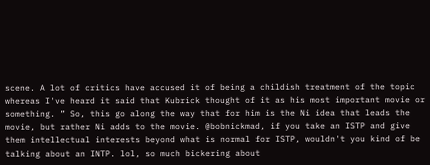scene. A lot of critics have accused it of being a childish treatment of the topic whereas I've heard it said that Kubrick thought of it as his most important movie or something. ” So, this go along the way that for him is the Ni idea that leads the movie, but rather Ni adds to the movie. @bobnickmad, if you take an ISTP and give them intellectual interests beyond what is normal for ISTP, wouldn't you kind of be talking about an INTP. lol, so much bickering about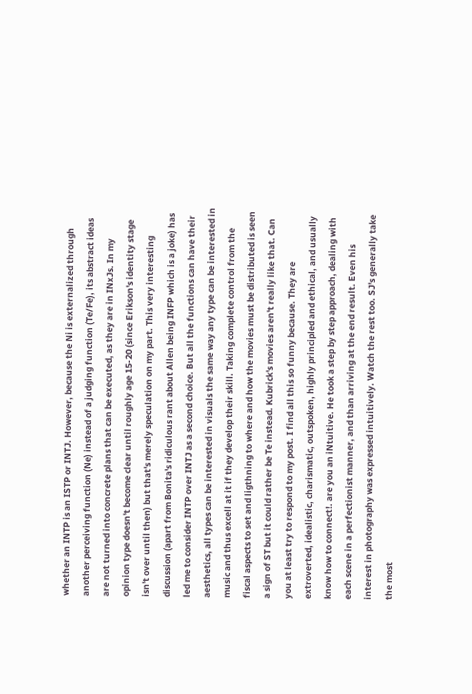whether an INTP is an ISTP or INTJ. However, because the Ni is externalized through another perceiving function (Ne) instead of a judging function (Te/Fe), its abstract ideas are not turned into concrete plans that can be executed, as they are in INxJs. In my opinion type doesn't become clear until roughly age 15-20 (since Erikson's identity stage isn't over until then) but that's merely speculation on my part. This very interesting discussion (apart from Bonita's ridiculous rant about Allen being INFP which is a joke) has led me to consider INTP over INTJ as a second choice. But all the functions can have their aesthetics, all types can be interested in visuals the same way any type can be interested in music and thus excell at it if they develop their skill. Taking complete control from the fiscal aspects to set and ligthning to where and how the movies must be distributed is seen a sign of ST but it could rather be Te instead. Kubrick's movies aren't really like that. Can you at least try to respond to my post. I find all this so funny because. They are extroverted, idealistic, charismatic, outspoken, highly principled and ethical, and usually know how to connect!. are you an iNtuitive. He took a step by step approach, dealing with each scene in a perfectionist manner, and than arriving at the end result. Even his interest in photography was expressed intuitively. Watch the rest too. SJ's generally take the most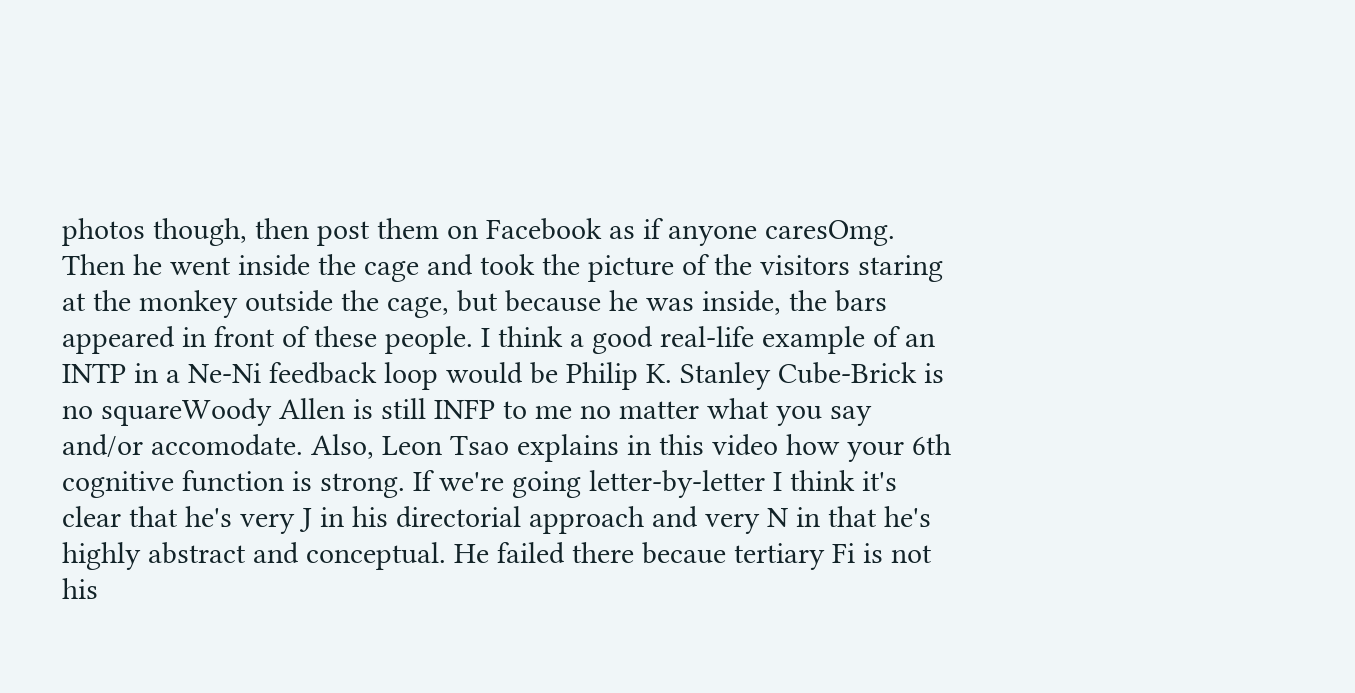photos though, then post them on Facebook as if anyone caresOmg. Then he went inside the cage and took the picture of the visitors staring at the monkey outside the cage, but because he was inside, the bars appeared in front of these people. I think a good real-life example of an INTP in a Ne-Ni feedback loop would be Philip K. Stanley Cube-Brick is no squareWoody Allen is still INFP to me no matter what you say and/or accomodate. Also, Leon Tsao explains in this video how your 6th cognitive function is strong. If we're going letter-by-letter I think it's clear that he's very J in his directorial approach and very N in that he's highly abstract and conceptual. He failed there becaue tertiary Fi is not his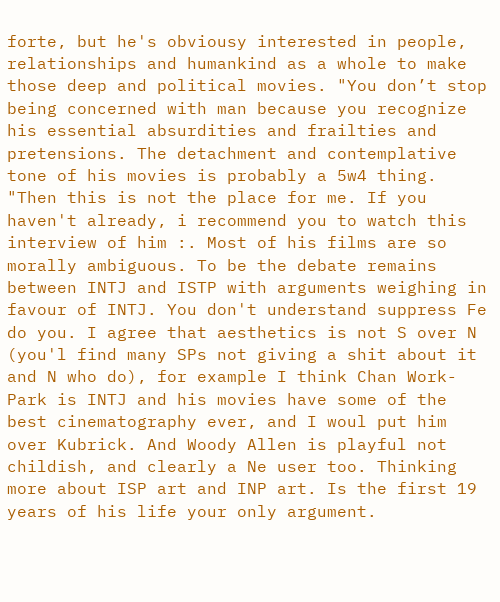forte, but he's obviousy interested in people, relationships and humankind as a whole to make those deep and political movies. "You don’t stop being concerned with man because you recognize his essential absurdities and frailties and pretensions. The detachment and contemplative tone of his movies is probably a 5w4 thing. "Then this is not the place for me. If you haven't already, i recommend you to watch this interview of him :. Most of his films are so morally ambiguous. To be the debate remains between INTJ and ISTP with arguments weighing in favour of INTJ. You don't understand suppress Fe do you. I agree that aesthetics is not S over N (you'l find many SPs not giving a shit about it and N who do), for example I think Chan Work-Park is INTJ and his movies have some of the best cinematography ever, and I woul put him over Kubrick. And Woody Allen is playful not childish, and clearly a Ne user too. Thinking more about ISP art and INP art. Is the first 19 years of his life your only argument.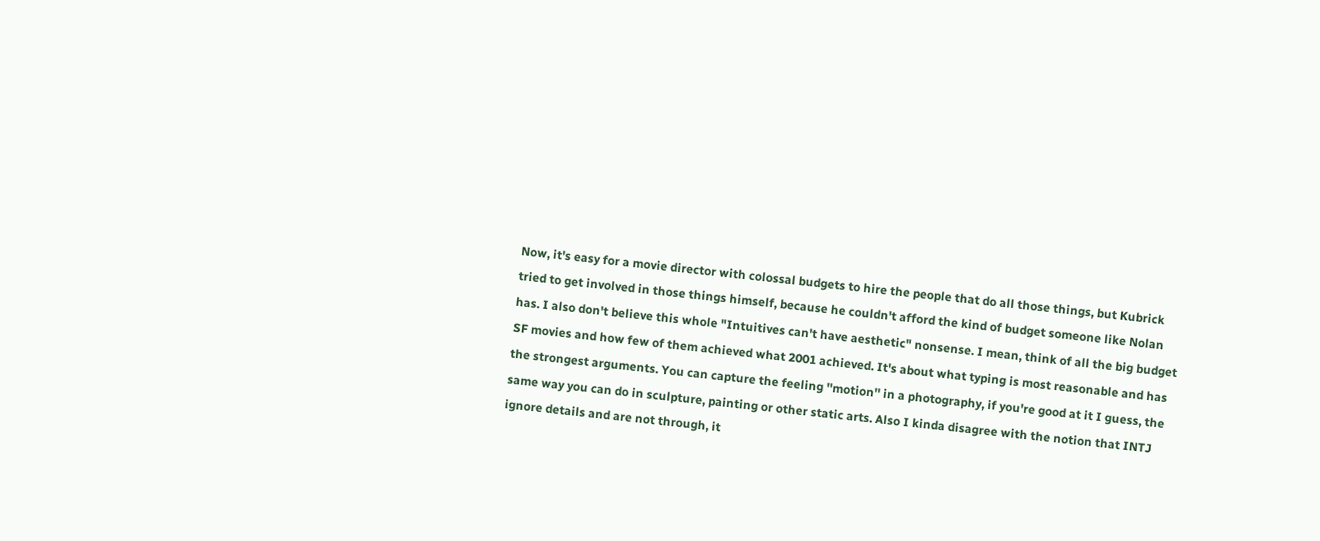Now, it's easy for a movie director with colossal budgets to hire the people that do all those things, but Kubrick tried to get involved in those things himself, because he couldn't afford the kind of budget someone like Nolan has. I also don't believe this whole "Intuitives can't have aesthetic" nonsense. I mean, think of all the big budget SF movies and how few of them achieved what 2001 achieved. It's about what typing is most reasonable and has the strongest arguments. You can capture the feeling ''motion'' in a photography, if you're good at it I guess, the same way you can do in sculpture, painting or other static arts. Also I kinda disagree with the notion that INTJ ignore details and are not through, it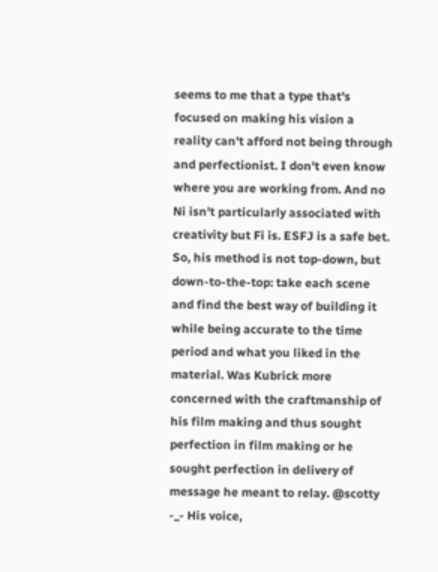seems to me that a type that's focused on making his vision a reality can't afford not being through and perfectionist. I don't even know where you are working from. And no Ni isn't particularly associated with creativity but Fi is. ESFJ is a safe bet. So, his method is not top-down, but down-to-the-top: take each scene and find the best way of building it while being accurate to the time period and what you liked in the material. Was Kubrick more concerned with the craftmanship of his film making and thus sought perfection in film making or he sought perfection in delivery of message he meant to relay. @scotty -_- His voice,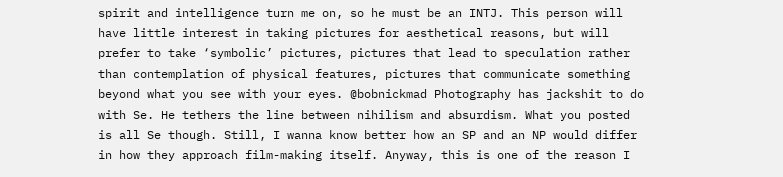spirit and intelligence turn me on, so he must be an INTJ. This person will have little interest in taking pictures for aesthetical reasons, but will prefer to take ‘symbolic’ pictures, pictures that lead to speculation rather than contemplation of physical features, pictures that communicate something beyond what you see with your eyes. @bobnickmad Photography has jackshit to do with Se. He tethers the line between nihilism and absurdism. What you posted is all Se though. Still, I wanna know better how an SP and an NP would differ in how they approach film-making itself. Anyway, this is one of the reason I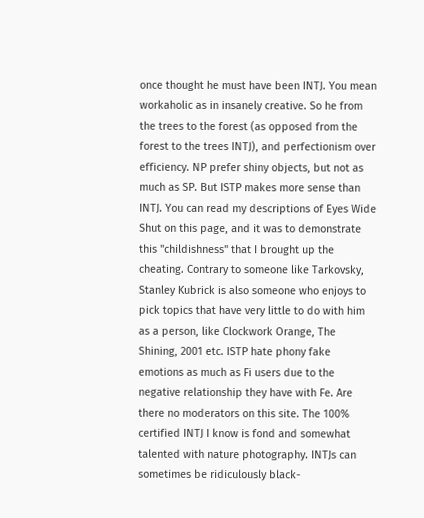once thought he must have been INTJ. You mean workaholic as in insanely creative. So he from the trees to the forest (as opposed from the forest to the trees INTJ), and perfectionism over efficiency. NP prefer shiny objects, but not as much as SP. But ISTP makes more sense than INTJ. You can read my descriptions of Eyes Wide Shut on this page, and it was to demonstrate this "childishness" that I brought up the cheating. Contrary to someone like Tarkovsky, Stanley Kubrick is also someone who enjoys to pick topics that have very little to do with him as a person, like Clockwork Orange, The Shining, 2001 etc. ISTP hate phony fake emotions as much as Fi users due to the negative relationship they have with Fe. Are there no moderators on this site. The 100% certified INTJ I know is fond and somewhat talented with nature photography. INTJs can sometimes be ridiculously black-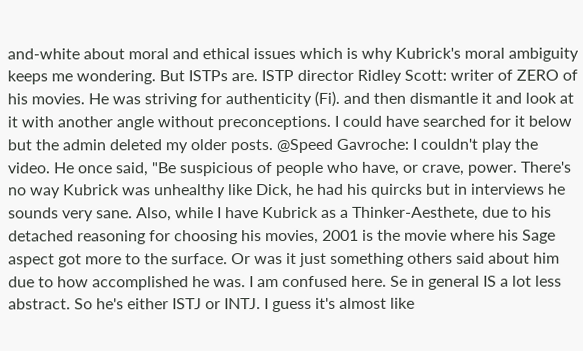and-white about moral and ethical issues which is why Kubrick's moral ambiguity keeps me wondering. But ISTPs are. ISTP director Ridley Scott: writer of ZERO of his movies. He was striving for authenticity (Fi). and then dismantle it and look at it with another angle without preconceptions. I could have searched for it below but the admin deleted my older posts. @Speed Gavroche: I couldn't play the video. He once said, "Be suspicious of people who have, or crave, power. There's no way Kubrick was unhealthy like Dick, he had his quircks but in interviews he sounds very sane. Also, while I have Kubrick as a Thinker-Aesthete, due to his detached reasoning for choosing his movies, 2001 is the movie where his Sage aspect got more to the surface. Or was it just something others said about him due to how accomplished he was. I am confused here. Se in general IS a lot less abstract. So he's either ISTJ or INTJ. I guess it's almost like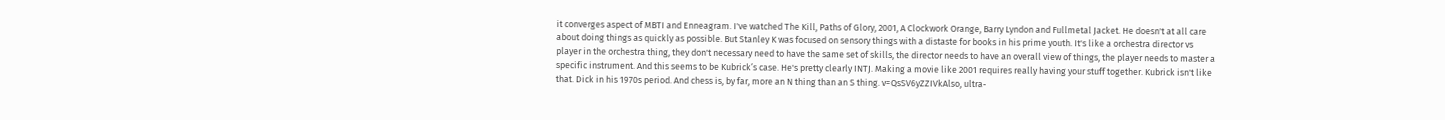it converges aspect of MBTI and Enneagram. I've watched The Kill, Paths of Glory, 2001, A Clockwork Orange, Barry Lyndon and Fullmetal Jacket. He doesn't at all care about doing things as quickly as possible. But Stanley K was focused on sensory things with a distaste for books in his prime youth. It's like a orchestra director vs player in the orchestra thing, they don't necessary need to have the same set of skills, the director needs to have an overall view of things, the player needs to master a specific instrument. And this seems to be Kubrick’s case. He's pretty clearly INTJ. Making a movie like 2001 requires really having your stuff together. Kubrick isn't like that. Dick in his 1970s period. And chess is, by far, more an N thing than an S thing. v=QsSV6yZZIVkAlso, ultra-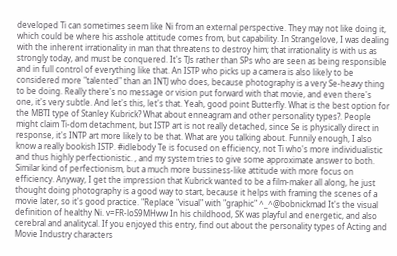developed Ti can sometimes seem like Ni from an external perspective. They may not like doing it, which could be where his asshole attitude comes from, but capability. In Strangelove, I was dealing with the inherent irrationality in man that threatens to destroy him; that irrationality is with us as strongly today, and must be conquered. It's TJs rather than SPs who are seen as being responsible and in full control of everything like that. An ISTP who picks up a camera is also likely to be considered more "talented" than an INTJ who does, because photography is a very Se-heavy thing to be doing. Really there's no message or vision put forward with that movie, and even there's one, it's very subtle. And let's this, let's that. Yeah, good point Butterfly. What is the best option for the MBTI type of Stanley Kubrick? What about enneagram and other personality types?. People might claim Ti-dom detachment, but ISTP art is not really detached, since Se is physically direct in response, it's INTP art more likely to be that. What are you talking about. Funnily enough, I also know a really bookish ISTP. #idlebody Te is focused on efficiency, not Ti who's more individualistic and thus highly perfectionistic. , and my system tries to give some approximate answer to both. Similar kind of perfectionism, but a much more bussiness-like attitude with more focus on efficiency. Anyway, I get the impression that Kubrick wanted to be a film-maker all along, he just thought doing photography is a good way to start, because it helps with framing the scenes of a movie later, so it's good practice. "Replace "visual" with "graphic" ^_^@bobnickmad It's the visual definition of healthy Ni. v=FR-loS9MHww In his childhood, SK was playful and energetic, and also cerebral and analitycal. If you enjoyed this entry, find out about the personality types of Acting and Movie Industry characters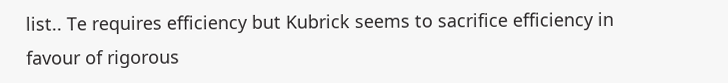list.. Te requires efficiency but Kubrick seems to sacrifice efficiency in favour of rigorous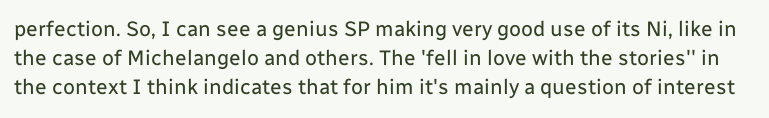perfection. So, I can see a genius SP making very good use of its Ni, like in the case of Michelangelo and others. The 'fell in love with the stories'' in the context I think indicates that for him it's mainly a question of interest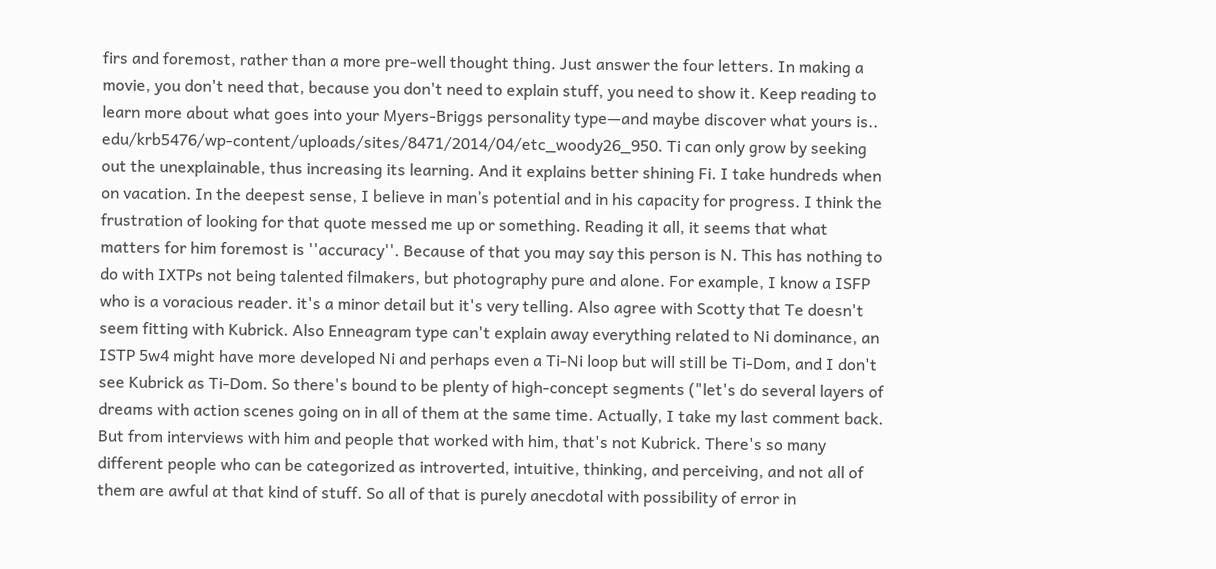firs and foremost, rather than a more pre-well thought thing. Just answer the four letters. In making a movie, you don't need that, because you don't need to explain stuff, you need to show it. Keep reading to learn more about what goes into your Myers-Briggs personality type—and maybe discover what yours is.. edu/krb5476/wp-content/uploads/sites/8471/2014/04/etc_woody26_950. Ti can only grow by seeking out the unexplainable, thus increasing its learning. And it explains better shining Fi. I take hundreds when on vacation. In the deepest sense, I believe in man’s potential and in his capacity for progress. I think the frustration of looking for that quote messed me up or something. Reading it all, it seems that what matters for him foremost is ''accuracy''. Because of that you may say this person is N. This has nothing to do with IXTPs not being talented filmakers, but photography pure and alone. For example, I know a ISFP who is a voracious reader. it's a minor detail but it's very telling. Also agree with Scotty that Te doesn't seem fitting with Kubrick. Also Enneagram type can't explain away everything related to Ni dominance, an ISTP 5w4 might have more developed Ni and perhaps even a Ti-Ni loop but will still be Ti-Dom, and I don't see Kubrick as Ti-Dom. So there's bound to be plenty of high-concept segments ("let's do several layers of dreams with action scenes going on in all of them at the same time. Actually, I take my last comment back. But from interviews with him and people that worked with him, that's not Kubrick. There's so many different people who can be categorized as introverted, intuitive, thinking, and perceiving, and not all of them are awful at that kind of stuff. So all of that is purely anecdotal with possibility of error in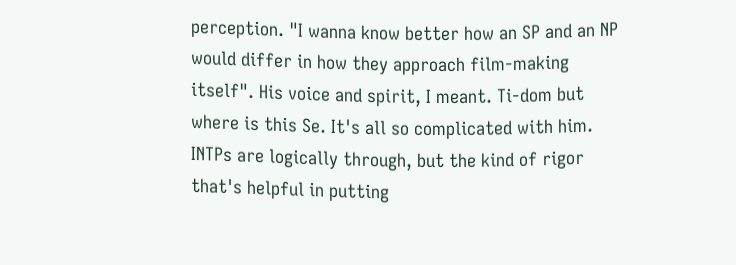perception. "I wanna know better how an SP and an NP would differ in how they approach film-making itself". His voice and spirit, I meant. Ti-dom but where is this Se. It's all so complicated with him. INTPs are logically through, but the kind of rigor that's helpful in putting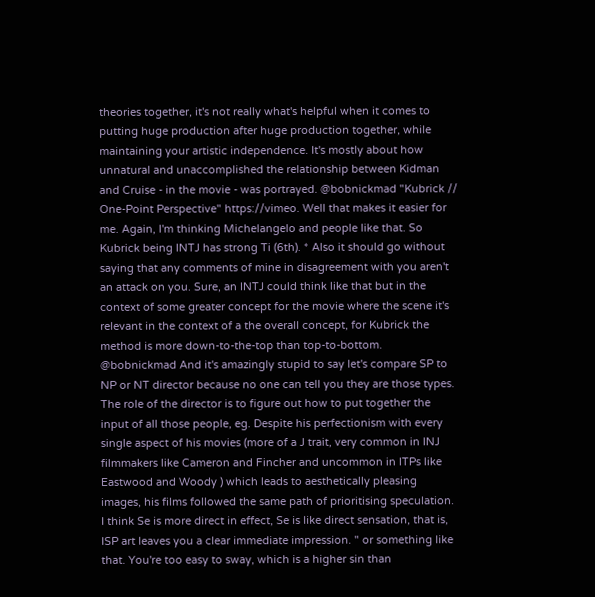theories together, it's not really what's helpful when it comes to putting huge production after huge production together, while maintaining your artistic independence. It's mostly about how unnatural and unaccomplished the relationship between Kidman and Cruise - in the movie - was portrayed. @bobnickmad "Kubrick // One-Point Perspective" https://vimeo. Well that makes it easier for me. Again, I'm thinking Michelangelo and people like that. So Kubrick being INTJ has strong Ti (6th). * Also it should go without saying that any comments of mine in disagreement with you aren't an attack on you. Sure, an INTJ could think like that but in the context of some greater concept for the movie where the scene it's relevant in the context of a the overall concept, for Kubrick the method is more down-to-the-top than top-to-bottom. @bobnickmad And it's amazingly stupid to say let's compare SP to NP or NT director because no one can tell you they are those types. The role of the director is to figure out how to put together the input of all those people, eg. Despite his perfectionism with every single aspect of his movies (more of a J trait, very common in INJ filmmakers like Cameron and Fincher and uncommon in ITPs like Eastwood and Woody ) which leads to aesthetically pleasing images, his films followed the same path of prioritising speculation. I think Se is more direct in effect, Se is like direct sensation, that is, ISP art leaves you a clear immediate impression. " or something like that. You're too easy to sway, which is a higher sin than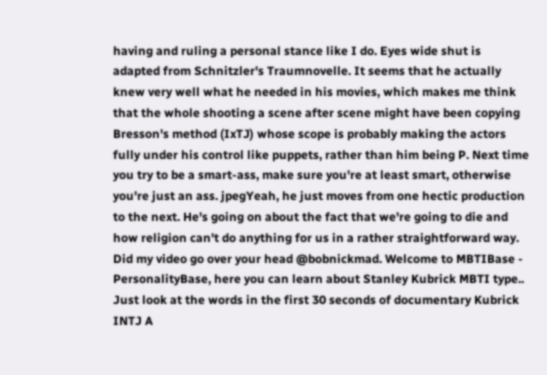having and ruling a personal stance like I do. Eyes wide shut is adapted from Schnitzler's Traumnovelle. It seems that he actually knew very well what he needed in his movies, which makes me think that the whole shooting a scene after scene might have been copying Bresson's method (IxTJ) whose scope is probably making the actors fully under his control like puppets, rather than him being P. Next time you try to be a smart-ass, make sure you're at least smart, otherwise you're just an ass. jpegYeah, he just moves from one hectic production to the next. He's going on about the fact that we're going to die and how religion can't do anything for us in a rather straightforward way. Did my video go over your head @bobnickmad. Welcome to MBTIBase - PersonalityBase, here you can learn about Stanley Kubrick MBTI type.. Just look at the words in the first 30 seconds of documentary Kubrick INTJ A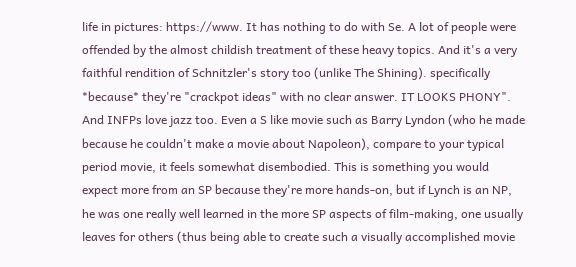life in pictures: https://www. It has nothing to do with Se. A lot of people were offended by the almost childish treatment of these heavy topics. And it's a very faithful rendition of Schnitzler's story too (unlike The Shining). specifically *because* they're "crackpot ideas" with no clear answer. IT LOOKS PHONY". And INFPs love jazz too. Even a S like movie such as Barry Lyndon (who he made because he couldn't make a movie about Napoleon), compare to your typical period movie, it feels somewhat disembodied. This is something you would expect more from an SP because they're more hands-on, but if Lynch is an NP, he was one really well learned in the more SP aspects of film-making, one usually leaves for others (thus being able to create such a visually accomplished movie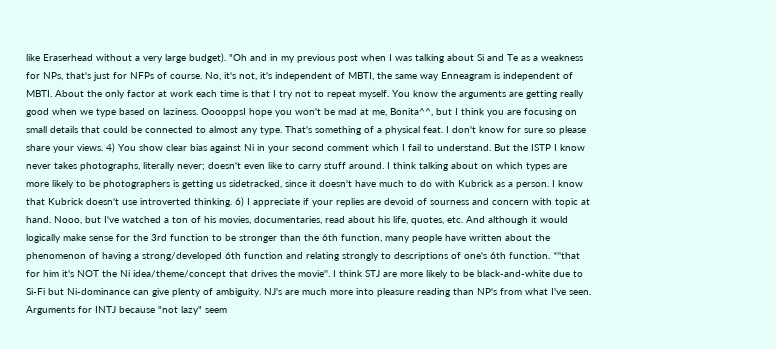like Eraserhead without a very large budget). "Oh and in my previous post when I was talking about Si and Te as a weakness for NPs, that's just for NFPs of course. No, it's not, it's independent of MBTI, the same way Enneagram is independent of MBTI. About the only factor at work each time is that I try not to repeat myself. You know the arguments are getting really good when we type based on laziness. OoooppsI hope you won't be mad at me, Bonita^^, but I think you are focusing on small details that could be connected to almost any type. That's something of a physical feat. I don't know for sure so please share your views. 4) You show clear bias against Ni in your second comment which I fail to understand. But the ISTP I know never takes photographs, literally never; doesn't even like to carry stuff around. I think talking about on which types are more likely to be photographers is getting us sidetracked, since it doesn't have much to do with Kubrick as a person. I know that Kubrick doesn't use introverted thinking. 6) I appreciate if your replies are devoid of sourness and concern with topic at hand. Nooo, but I've watched a ton of his movies, documentaries, read about his life, quotes, etc. And although it would logically make sense for the 3rd function to be stronger than the 6th function, many people have written about the phenomenon of having a strong/developed 6th function and relating strongly to descriptions of one's 6th function. *''that for him it's NOT the Ni idea/theme/concept that drives the movie''. I think STJ are more likely to be black-and-white due to Si-Fi but Ni-dominance can give plenty of ambiguity. NJ's are much more into pleasure reading than NP's from what I've seen. Arguments for INTJ because "not lazy" seem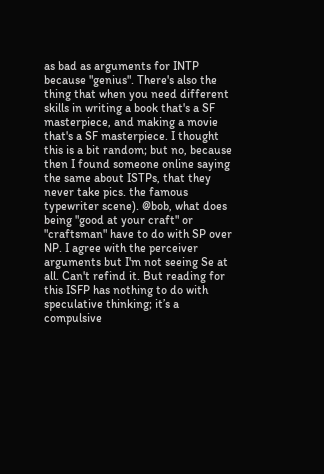as bad as arguments for INTP because "genius". There's also the thing that when you need different skills in writing a book that's a SF masterpiece, and making a movie that's a SF masterpiece. I thought this is a bit random; but no, because then I found someone online saying the same about ISTPs, that they never take pics. the famous typewriter scene). @bob, what does being "good at your craft" or "craftsman" have to do with SP over NP. I agree with the perceiver arguments but I'm not seeing Se at all. Can't refind it. But reading for this ISFP has nothing to do with speculative thinking; it’s a compulsive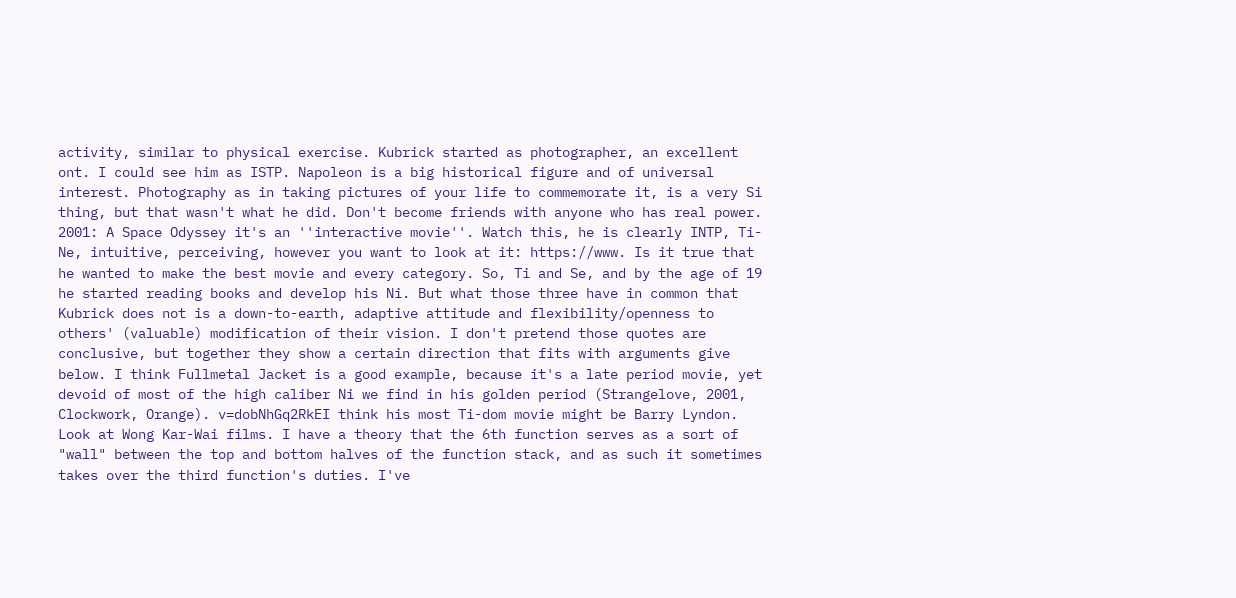activity, similar to physical exercise. Kubrick started as photographer, an excellent ont. I could see him as ISTP. Napoleon is a big historical figure and of universal interest. Photography as in taking pictures of your life to commemorate it, is a very Si thing, but that wasn't what he did. Don't become friends with anyone who has real power. 2001: A Space Odyssey it's an ''interactive movie''. Watch this, he is clearly INTP, Ti-Ne, intuitive, perceiving, however you want to look at it: https://www. Is it true that he wanted to make the best movie and every category. So, Ti and Se, and by the age of 19 he started reading books and develop his Ni. But what those three have in common that Kubrick does not is a down-to-earth, adaptive attitude and flexibility/openness to others' (valuable) modification of their vision. I don't pretend those quotes are conclusive, but together they show a certain direction that fits with arguments give below. I think Fullmetal Jacket is a good example, because it's a late period movie, yet devoid of most of the high caliber Ni we find in his golden period (Strangelove, 2001, Clockwork, Orange). v=dobNhGq2RkEI think his most Ti-dom movie might be Barry Lyndon. Look at Wong Kar-Wai films. I have a theory that the 6th function serves as a sort of "wall" between the top and bottom halves of the function stack, and as such it sometimes takes over the third function's duties. I've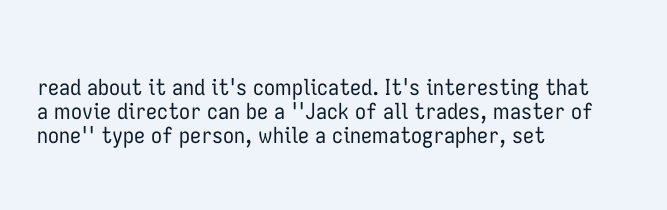read about it and it's complicated. It's interesting that a movie director can be a ''Jack of all trades, master of none'' type of person, while a cinematographer, set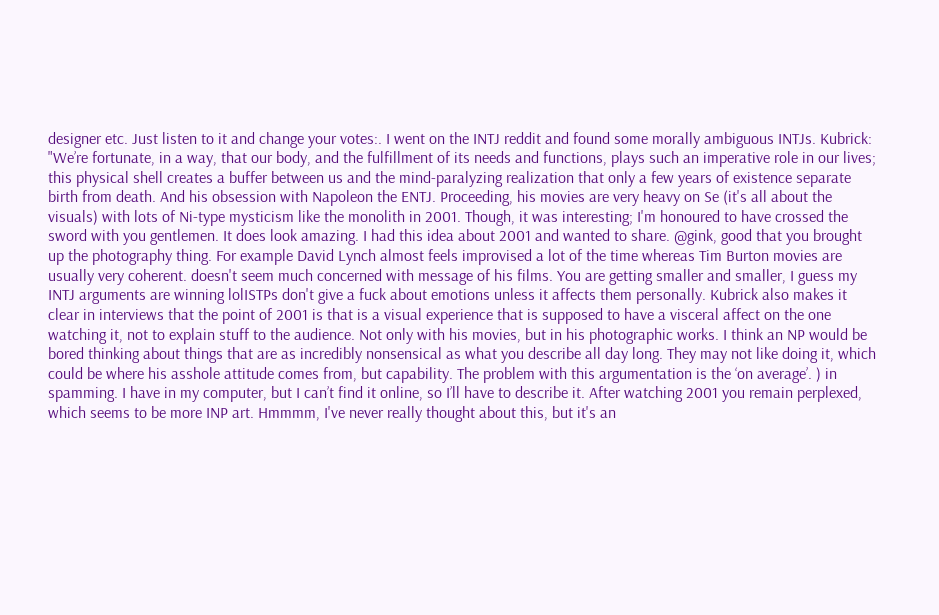designer etc. Just listen to it and change your votes:. I went on the INTJ reddit and found some morally ambiguous INTJs. Kubrick: "We’re fortunate, in a way, that our body, and the fulfillment of its needs and functions, plays such an imperative role in our lives; this physical shell creates a buffer between us and the mind-paralyzing realization that only a few years of existence separate birth from death. And his obsession with Napoleon the ENTJ. Proceeding, his movies are very heavy on Se (it's all about the visuals) with lots of Ni-type mysticism like the monolith in 2001. Though, it was interesting; I'm honoured to have crossed the sword with you gentlemen. It does look amazing. I had this idea about 2001 and wanted to share. @gink, good that you brought up the photography thing. For example David Lynch almost feels improvised a lot of the time whereas Tim Burton movies are usually very coherent. doesn't seem much concerned with message of his films. You are getting smaller and smaller, I guess my INTJ arguments are winning lolISTPs don't give a fuck about emotions unless it affects them personally. Kubrick also makes it clear in interviews that the point of 2001 is that is a visual experience that is supposed to have a visceral affect on the one watching it, not to explain stuff to the audience. Not only with his movies, but in his photographic works. I think an NP would be bored thinking about things that are as incredibly nonsensical as what you describe all day long. They may not like doing it, which could be where his asshole attitude comes from, but capability. The problem with this argumentation is the ‘on average’. ) in spamming. I have in my computer, but I can’t find it online, so I’ll have to describe it. After watching 2001 you remain perplexed, which seems to be more INP art. Hmmmm, I've never really thought about this, but it's an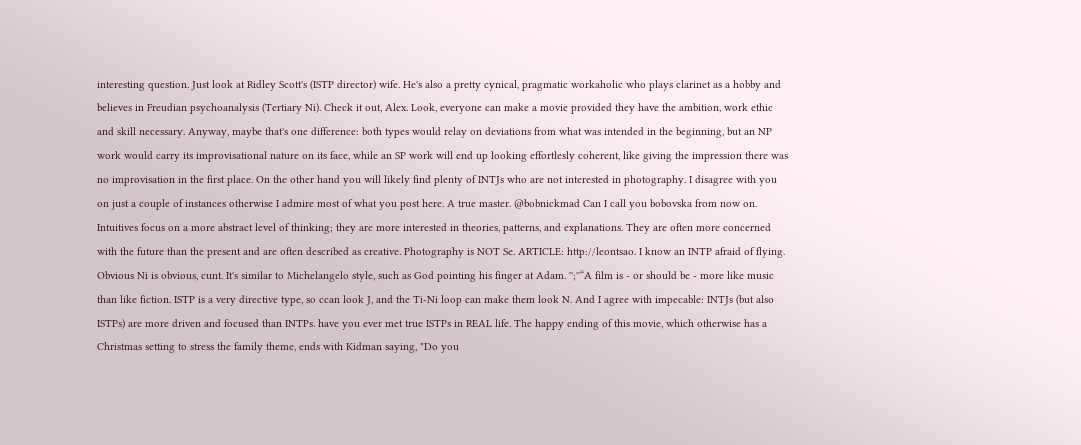interesting question. Just look at Ridley Scott's (ISTP director) wife. He's also a pretty cynical, pragmatic workaholic who plays clarinet as a hobby and believes in Freudian psychoanalysis (Tertiary Ni). Check it out, Alex. Look, everyone can make a movie provided they have the ambition, work ethic and skill necessary. Anyway, maybe that's one difference: both types would relay on deviations from what was intended in the beginning, but an NP work would carry its improvisational nature on its face, while an SP work will end up looking effortlesly coherent, like giving the impression there was no improvisation in the first place. On the other hand you will likely find plenty of INTJs who are not interested in photography. I disagree with you on just a couple of instances otherwise I admire most of what you post here. A true master. @bobnickmad Can I call you bobovska from now on. Intuitives focus on a more abstract level of thinking; they are more interested in theories, patterns, and explanations. They are often more concerned with the future than the present and are often described as creative. Photography is NOT Se. ARTICLE: http://leontsao. I know an INTP afraid of flying. Obvious Ni is obvious, cunt. It's similar to Michelangelo style, such as God pointing his finger at Adam. '';''“A film is - or should be - more like music than like fiction. ISTP is a very directive type, so ccan look J, and the Ti-Ni loop can make them look N. And I agree with impecable: INTJs (but also ISTPs) are more driven and focused than INTPs. have you ever met true ISTPs in REAL life. The happy ending of this movie, which otherwise has a Christmas setting to stress the family theme, ends with Kidman saying, "Do you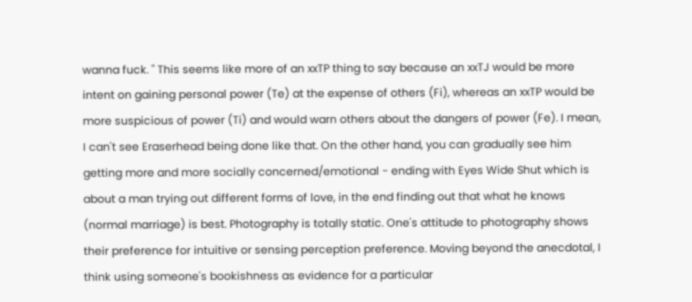wanna fuck. " This seems like more of an xxTP thing to say because an xxTJ would be more intent on gaining personal power (Te) at the expense of others (Fi), whereas an xxTP would be more suspicious of power (Ti) and would warn others about the dangers of power (Fe). I mean, I can't see Eraserhead being done like that. On the other hand, you can gradually see him getting more and more socially concerned/emotional - ending with Eyes Wide Shut which is about a man trying out different forms of love, in the end finding out that what he knows (normal marriage) is best. Photography is totally static. One's attitude to photography shows their preference for intuitive or sensing perception preference. Moving beyond the anecdotal, I think using someone's bookishness as evidence for a particular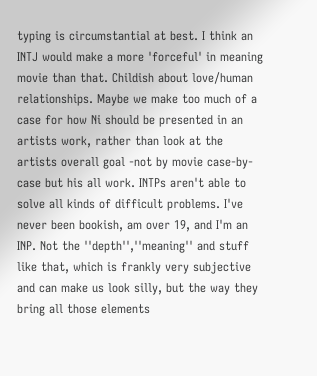typing is circumstantial at best. I think an INTJ would make a more 'forceful' in meaning movie than that. Childish about love/human relationships. Maybe we make too much of a case for how Ni should be presented in an artists work, rather than look at the artists overall goal -not by movie case-by-case but his all work. INTPs aren't able to solve all kinds of difficult problems. I've never been bookish, am over 19, and I'm an INP. Not the ''depth'',''meaning'' and stuff like that, which is frankly very subjective and can make us look silly, but the way they bring all those elements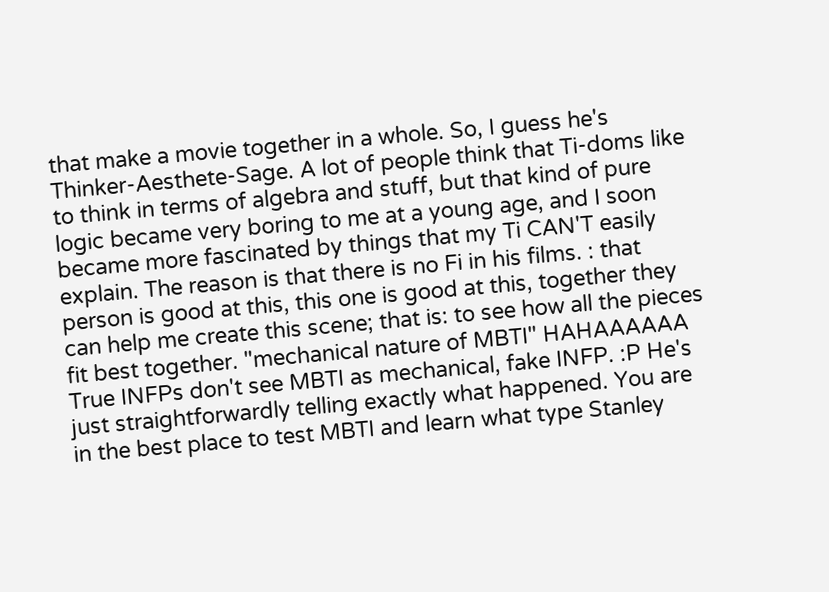that make a movie together in a whole. So, I guess he's Thinker-Aesthete-Sage. A lot of people think that Ti-doms like to think in terms of algebra and stuff, but that kind of pure logic became very boring to me at a young age, and I soon became more fascinated by things that my Ti CAN'T easily explain. The reason is that there is no Fi in his films. : that person is good at this, this one is good at this, together they can help me create this scene; that is: to see how all the pieces fit best together. "mechanical nature of MBTI" HAHAAAAAA True INFPs don't see MBTI as mechanical, fake INFP. :P He's just straightforwardly telling exactly what happened. You are in the best place to test MBTI and learn what type Stanley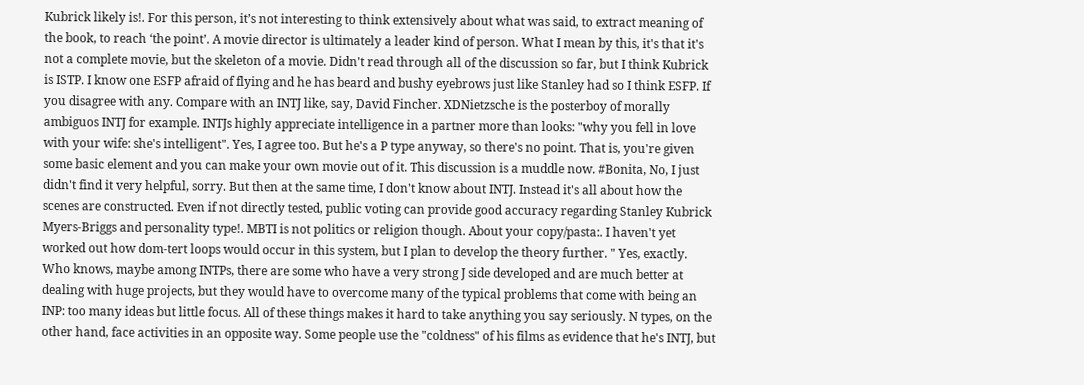Kubrick likely is!. For this person, it’s not interesting to think extensively about what was said, to extract meaning of the book, to reach ‘the point’. A movie director is ultimately a leader kind of person. What I mean by this, it's that it's not a complete movie, but the skeleton of a movie. Didn't read through all of the discussion so far, but I think Kubrick is ISTP. I know one ESFP afraid of flying and he has beard and bushy eyebrows just like Stanley had so I think ESFP. If you disagree with any. Compare with an INTJ like, say, David Fincher. XDNietzsche is the posterboy of morally ambiguos INTJ for example. INTJs highly appreciate intelligence in a partner more than looks: "why you fell in love with your wife: she's intelligent". Yes, I agree too. But he's a P type anyway, so there's no point. That is, you're given some basic element and you can make your own movie out of it. This discussion is a muddle now. #Bonita, No, I just didn't find it very helpful, sorry. But then at the same time, I don't know about INTJ. Instead it's all about how the scenes are constructed. Even if not directly tested, public voting can provide good accuracy regarding Stanley Kubrick Myers-Briggs and personality type!. MBTI is not politics or religion though. About your copy/pasta:. I haven't yet worked out how dom-tert loops would occur in this system, but I plan to develop the theory further. " Yes, exactly. Who knows, maybe among INTPs, there are some who have a very strong J side developed and are much better at dealing with huge projects, but they would have to overcome many of the typical problems that come with being an INP: too many ideas but little focus. All of these things makes it hard to take anything you say seriously. N types, on the other hand, face activities in an opposite way. Some people use the "coldness" of his films as evidence that he's INTJ, but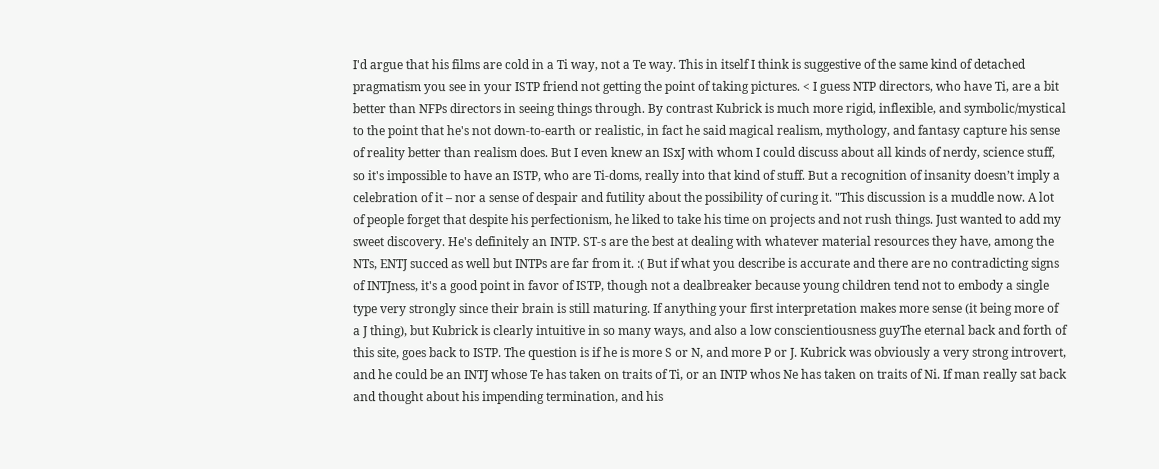I'd argue that his films are cold in a Ti way, not a Te way. This in itself I think is suggestive of the same kind of detached pragmatism you see in your ISTP friend not getting the point of taking pictures. < I guess NTP directors, who have Ti, are a bit better than NFPs directors in seeing things through. By contrast Kubrick is much more rigid, inflexible, and symbolic/mystical to the point that he's not down-to-earth or realistic, in fact he said magical realism, mythology, and fantasy capture his sense of reality better than realism does. But I even knew an ISxJ with whom I could discuss about all kinds of nerdy, science stuff, so it's impossible to have an ISTP, who are Ti-doms, really into that kind of stuff. But a recognition of insanity doesn’t imply a celebration of it – nor a sense of despair and futility about the possibility of curing it. "This discussion is a muddle now. A lot of people forget that despite his perfectionism, he liked to take his time on projects and not rush things. Just wanted to add my sweet discovery. He's definitely an INTP. ST-s are the best at dealing with whatever material resources they have, among the NTs, ENTJ succed as well but INTPs are far from it. :( But if what you describe is accurate and there are no contradicting signs of INTJness, it's a good point in favor of ISTP, though not a dealbreaker because young children tend not to embody a single type very strongly since their brain is still maturing. If anything your first interpretation makes more sense (it being more of a J thing), but Kubrick is clearly intuitive in so many ways, and also a low conscientiousness guyThe eternal back and forth of this site, goes back to ISTP. The question is if he is more S or N, and more P or J. Kubrick was obviously a very strong introvert, and he could be an INTJ whose Te has taken on traits of Ti, or an INTP whos Ne has taken on traits of Ni. If man really sat back and thought about his impending termination, and his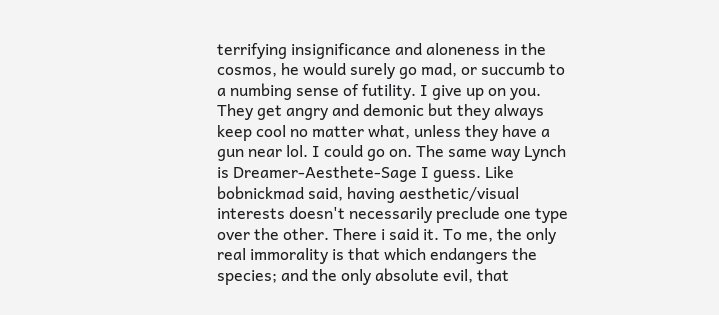terrifying insignificance and aloneness in the cosmos, he would surely go mad, or succumb to a numbing sense of futility. I give up on you. They get angry and demonic but they always keep cool no matter what, unless they have a gun near lol. I could go on. The same way Lynch is Dreamer-Aesthete-Sage I guess. Like bobnickmad said, having aesthetic/visual interests doesn't necessarily preclude one type over the other. There i said it. To me, the only real immorality is that which endangers the species; and the only absolute evil, that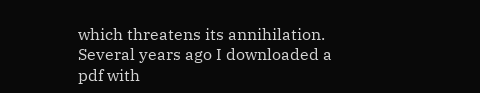which threatens its annihilation. Several years ago I downloaded a pdf with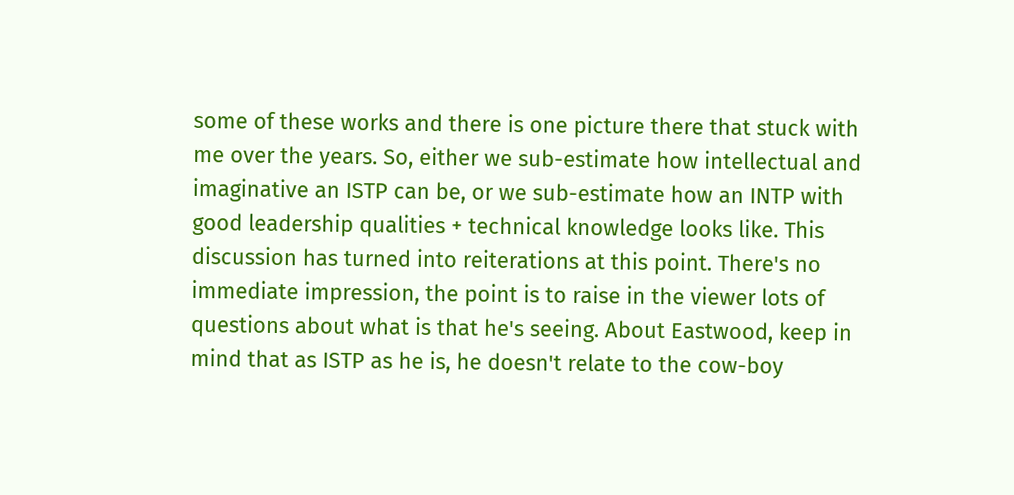some of these works and there is one picture there that stuck with me over the years. So, either we sub-estimate how intellectual and imaginative an ISTP can be, or we sub-estimate how an INTP with good leadership qualities + technical knowledge looks like. This discussion has turned into reiterations at this point. There's no immediate impression, the point is to raise in the viewer lots of questions about what is that he's seeing. About Eastwood, keep in mind that as ISTP as he is, he doesn't relate to the cow-boy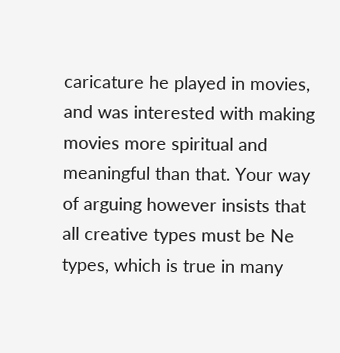caricature he played in movies, and was interested with making movies more spiritual and meaningful than that. Your way of arguing however insists that all creative types must be Ne types, which is true in many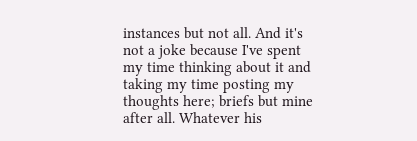instances but not all. And it's not a joke because I've spent my time thinking about it and taking my time posting my thoughts here; briefs but mine after all. Whatever his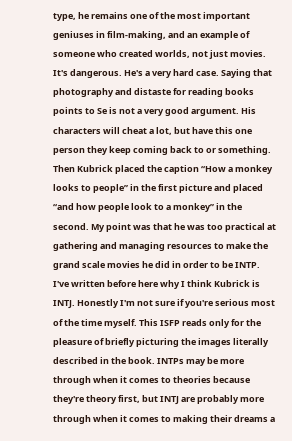type, he remains one of the most important geniuses in film-making, and an example of someone who created worlds, not just movies. It's dangerous. He's a very hard case. Saying that photography and distaste for reading books points to Se is not a very good argument. His characters will cheat a lot, but have this one person they keep coming back to or something. Then Kubrick placed the caption “How a monkey looks to people” in the first picture and placed “and how people look to a monkey” in the second. My point was that he was too practical at gathering and managing resources to make the grand scale movies he did in order to be INTP. I've written before here why I think Kubrick is INTJ. Honestly I'm not sure if you're serious most of the time myself. This ISFP reads only for the pleasure of briefly picturing the images literally described in the book. INTPs may be more through when it comes to theories because they're theory first, but INTJ are probably more through when it comes to making their dreams a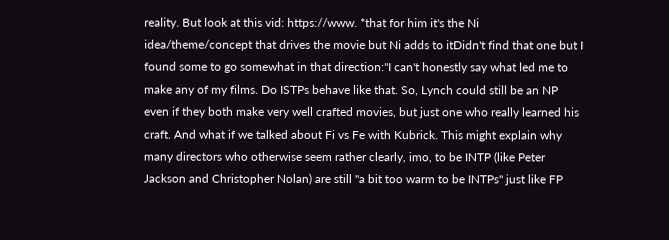reality. But look at this vid: https://www. *that for him it's the Ni idea/theme/concept that drives the movie but Ni adds to itDidn't find that one but I found some to go somewhat in that direction:''I can't honestly say what led me to make any of my films. Do ISTPs behave like that. So, Lynch could still be an NP even if they both make very well crafted movies, but just one who really learned his craft. And what if we talked about Fi vs Fe with Kubrick. This might explain why many directors who otherwise seem rather clearly, imo, to be INTP (like Peter Jackson and Christopher Nolan) are still "a bit too warm to be INTPs" just like FP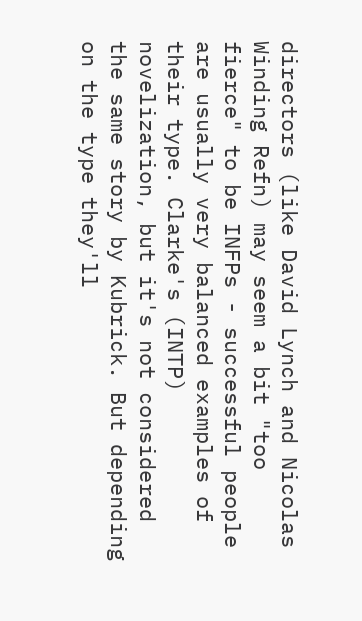directors (like David Lynch and Nicolas Winding Refn) may seem a bit "too fierce" to be INFPs - successful people are usually very balanced examples of their type. Clarke's (INTP) novelization, but it's not considered the same story by Kubrick. But depending on the type they'll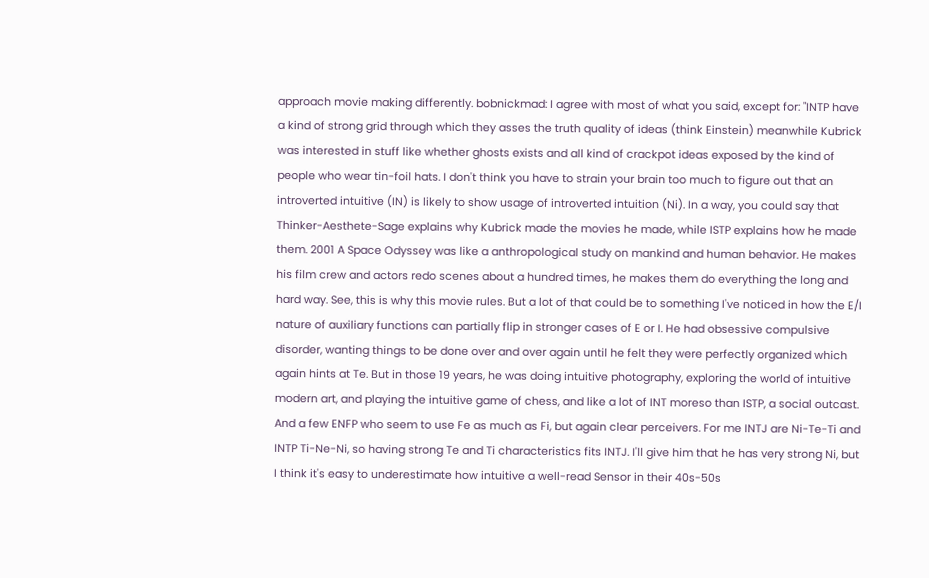approach movie making differently. bobnickmad: I agree with most of what you said, except for: "INTP have a kind of strong grid through which they asses the truth quality of ideas (think Einstein) meanwhile Kubrick was interested in stuff like whether ghosts exists and all kind of crackpot ideas exposed by the kind of people who wear tin-foil hats. I don't think you have to strain your brain too much to figure out that an introverted intuitive (IN) is likely to show usage of introverted intuition (Ni). In a way, you could say that Thinker-Aesthete-Sage explains why Kubrick made the movies he made, while ISTP explains how he made them. 2001 A Space Odyssey was like a anthropological study on mankind and human behavior. He makes his film crew and actors redo scenes about a hundred times, he makes them do everything the long and hard way. See, this is why this movie rules. But a lot of that could be to something I've noticed in how the E/I nature of auxiliary functions can partially flip in stronger cases of E or I. He had obsessive compulsive disorder, wanting things to be done over and over again until he felt they were perfectly organized which again hints at Te. But in those 19 years, he was doing intuitive photography, exploring the world of intuitive modern art, and playing the intuitive game of chess, and like a lot of INT moreso than ISTP, a social outcast. And a few ENFP who seem to use Fe as much as Fi, but again clear perceivers. For me INTJ are Ni-Te-Ti and INTP Ti-Ne-Ni, so having strong Te and Ti characteristics fits INTJ. I'll give him that he has very strong Ni, but I think it's easy to underestimate how intuitive a well-read Sensor in their 40s-50s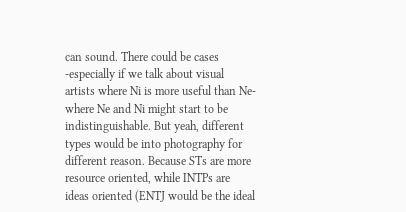can sound. There could be cases -especially if we talk about visual artists where Ni is more useful than Ne- where Ne and Ni might start to be indistinguishable. But yeah, different types would be into photography for different reason. Because STs are more resource oriented, while INTPs are ideas oriented (ENTJ would be the ideal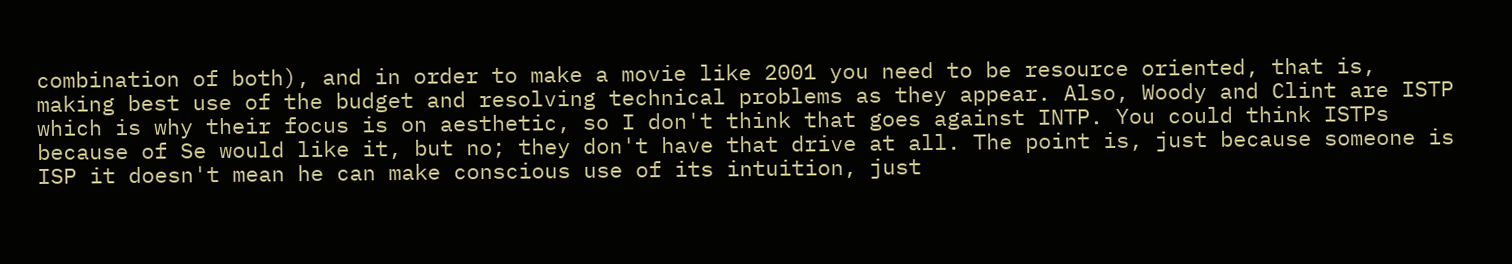combination of both), and in order to make a movie like 2001 you need to be resource oriented, that is, making best use of the budget and resolving technical problems as they appear. Also, Woody and Clint are ISTP which is why their focus is on aesthetic, so I don't think that goes against INTP. You could think ISTPs because of Se would like it, but no; they don't have that drive at all. The point is, just because someone is ISP it doesn't mean he can make conscious use of its intuition, just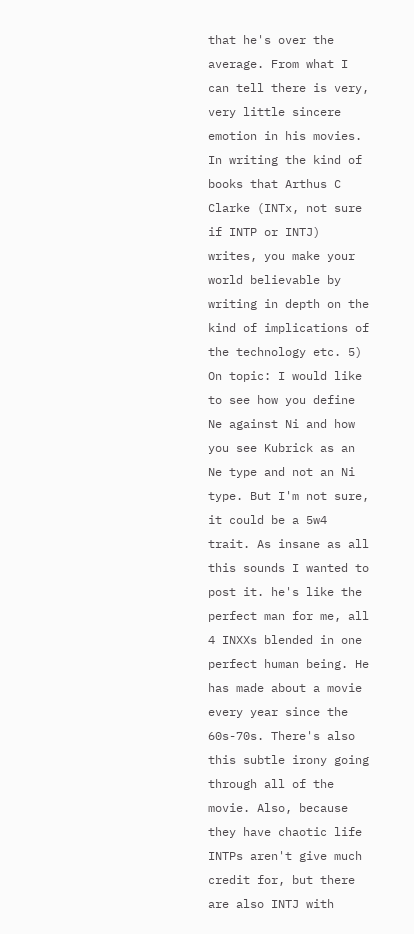that he's over the average. From what I can tell there is very, very little sincere emotion in his movies. In writing the kind of books that Arthus C Clarke (INTx, not sure if INTP or INTJ) writes, you make your world believable by writing in depth on the kind of implications of the technology etc. 5) On topic: I would like to see how you define Ne against Ni and how you see Kubrick as an Ne type and not an Ni type. But I'm not sure, it could be a 5w4 trait. As insane as all this sounds I wanted to post it. he's like the perfect man for me, all 4 INXXs blended in one perfect human being. He has made about a movie every year since the 60s-70s. There's also this subtle irony going through all of the movie. Also, because they have chaotic life INTPs aren't give much credit for, but there are also INTJ with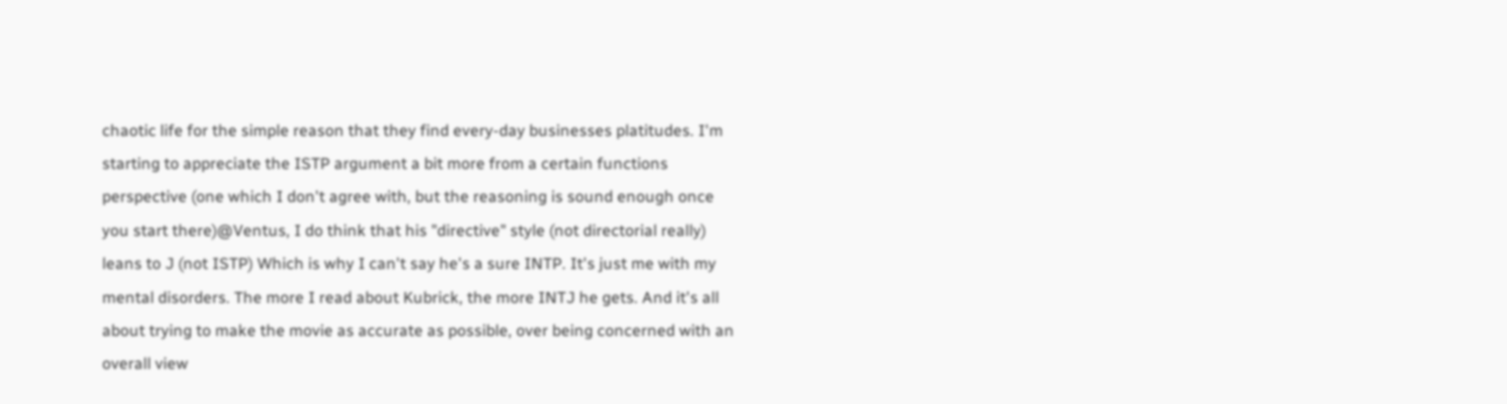chaotic life for the simple reason that they find every-day businesses platitudes. I'm starting to appreciate the ISTP argument a bit more from a certain functions perspective (one which I don't agree with, but the reasoning is sound enough once you start there)@Ventus, I do think that his "directive" style (not directorial really) leans to J (not ISTP) Which is why I can't say he's a sure INTP. It's just me with my mental disorders. The more I read about Kubrick, the more INTJ he gets. And it's all about trying to make the movie as accurate as possible, over being concerned with an overall view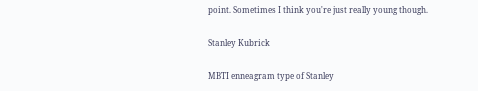point. Sometimes I think you're just really young though.

Stanley Kubrick

MBTI enneagram type of Stanley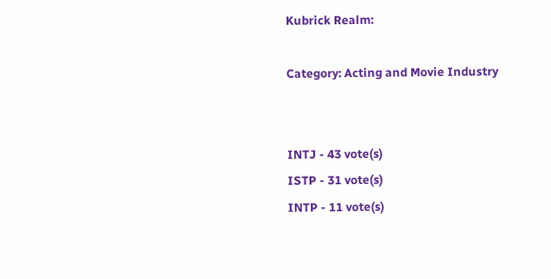Kubrick Realm:

Category: Acting and Movie Industry


INTJ - 43 vote(s)
ISTP - 31 vote(s)
INTP - 11 vote(s)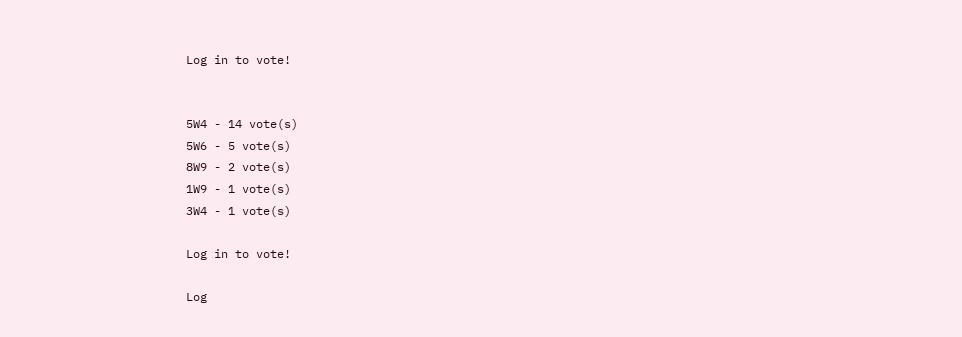Log in to vote!


5W4 - 14 vote(s)
5W6 - 5 vote(s)
8W9 - 2 vote(s)
1W9 - 1 vote(s)
3W4 - 1 vote(s)

Log in to vote!

Log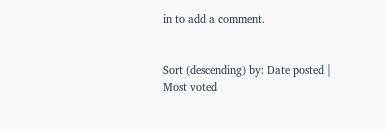in to add a comment.


Sort (descending) by: Date posted | Most voted